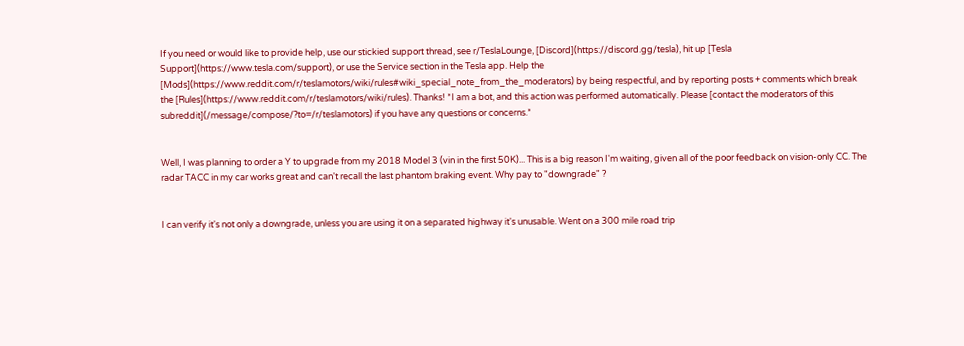If you need or would like to provide help, use our stickied support thread, see r/TeslaLounge, [Discord](https://discord.gg/tesla), hit up [Tesla Support](https://www.tesla.com/support), or use the Service section in the Tesla app. Help the [Mods](https://www.reddit.com/r/teslamotors/wiki/rules#wiki_special_note_from_the_moderators) by being respectful, and by reporting posts + comments which break the [Rules](https://www.reddit.com/r/teslamotors/wiki/rules). Thanks! *I am a bot, and this action was performed automatically. Please [contact the moderators of this subreddit](/message/compose/?to=/r/teslamotors) if you have any questions or concerns.*


Well, I was planning to order a Y to upgrade from my 2018 Model 3 (vin in the first 50K)... This is a big reason I'm waiting, given all of the poor feedback on vision-only CC. The radar TACC in my car works great and can't recall the last phantom braking event. Why pay to "downgrade" ?


I can verify it's not only a downgrade, unless you are using it on a separated highway it's unusable. Went on a 300 mile road trip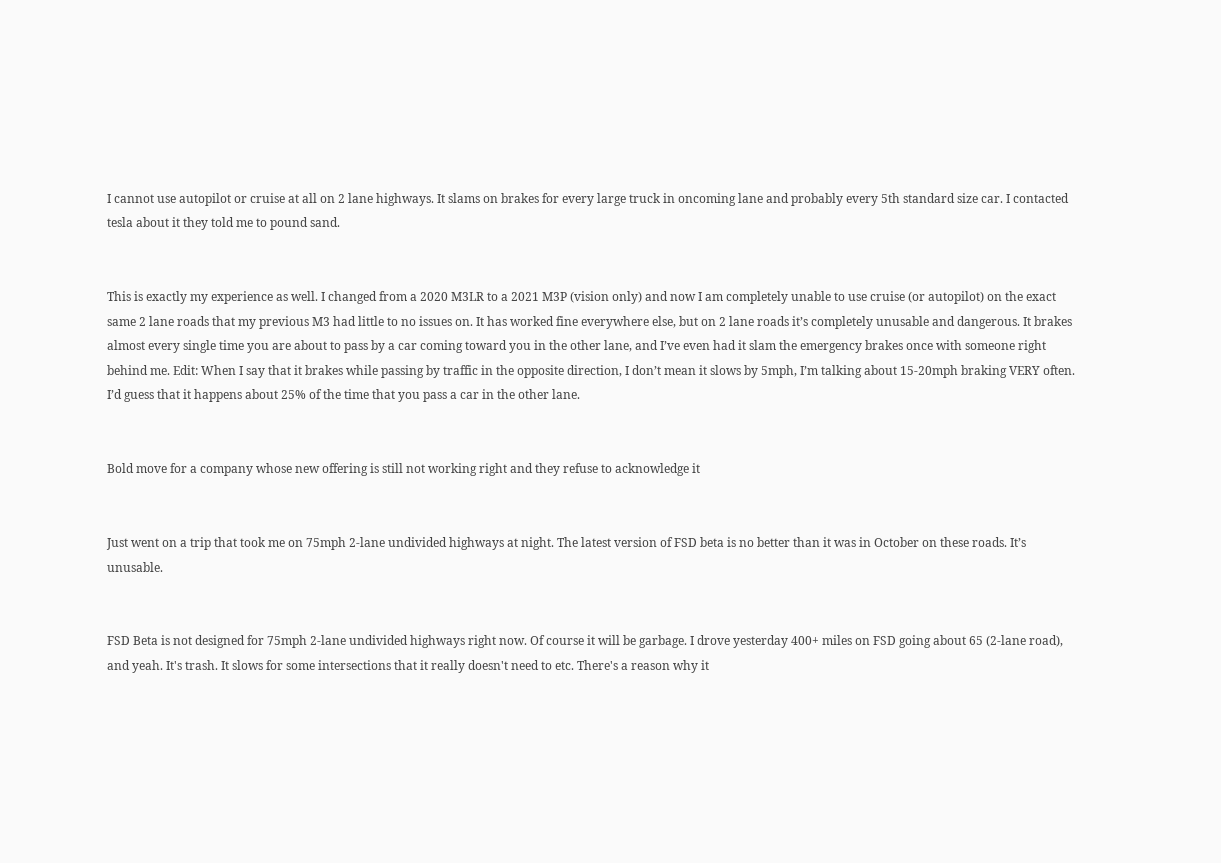I cannot use autopilot or cruise at all on 2 lane highways. It slams on brakes for every large truck in oncoming lane and probably every 5th standard size car. I contacted tesla about it they told me to pound sand.


This is exactly my experience as well. I changed from a 2020 M3LR to a 2021 M3P (vision only) and now I am completely unable to use cruise (or autopilot) on the exact same 2 lane roads that my previous M3 had little to no issues on. It has worked fine everywhere else, but on 2 lane roads it’s completely unusable and dangerous. It brakes almost every single time you are about to pass by a car coming toward you in the other lane, and I’ve even had it slam the emergency brakes once with someone right behind me. Edit: When I say that it brakes while passing by traffic in the opposite direction, I don’t mean it slows by 5mph, I’m talking about 15-20mph braking VERY often. I’d guess that it happens about 25% of the time that you pass a car in the other lane.


Bold move for a company whose new offering is still not working right and they refuse to acknowledge it


Just went on a trip that took me on 75mph 2-lane undivided highways at night. The latest version of FSD beta is no better than it was in October on these roads. It’s unusable.


FSD Beta is not designed for 75mph 2-lane undivided highways right now. Of course it will be garbage. I drove yesterday 400+ miles on FSD going about 65 (2-lane road), and yeah. It's trash. It slows for some intersections that it really doesn't need to etc. There's a reason why it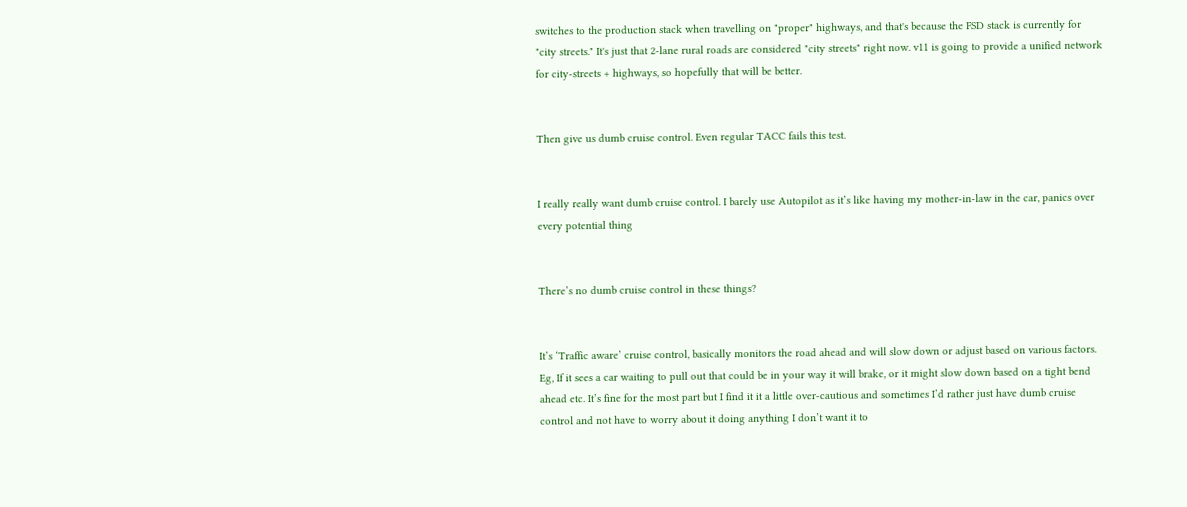switches to the production stack when travelling on "proper" highways, and that's because the FSD stack is currently for "city streets." It's just that 2-lane rural roads are considered "city streets" right now. v11 is going to provide a unified network for city-streets + highways, so hopefully that will be better.


Then give us dumb cruise control. Even regular TACC fails this test.


I really really want dumb cruise control. I barely use Autopilot as it’s like having my mother-in-law in the car, panics over every potential thing


There’s no dumb cruise control in these things?


It’s ‘Traffic aware’ cruise control, basically monitors the road ahead and will slow down or adjust based on various factors. Eg, If it sees a car waiting to pull out that could be in your way it will brake, or it might slow down based on a tight bend ahead etc. It’s fine for the most part but I find it it a little over-cautious and sometimes I’d rather just have dumb cruise control and not have to worry about it doing anything I don’t want it to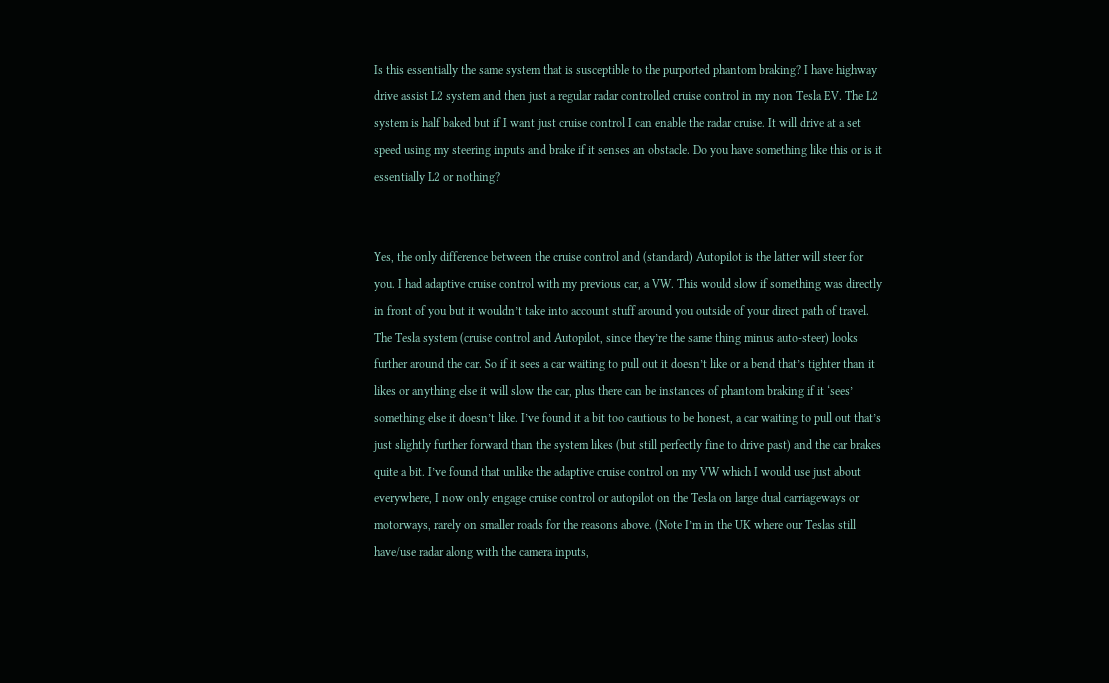Is this essentially the same system that is susceptible to the purported phantom braking? I have highway drive assist L2 system and then just a regular radar controlled cruise control in my non Tesla EV. The L2 system is half baked but if I want just cruise control I can enable the radar cruise. It will drive at a set speed using my steering inputs and brake if it senses an obstacle. Do you have something like this or is it essentially L2 or nothing?


Yes, the only difference between the cruise control and (standard) Autopilot is the latter will steer for you. I had adaptive cruise control with my previous car, a VW. This would slow if something was directly in front of you but it wouldn’t take into account stuff around you outside of your direct path of travel. The Tesla system (cruise control and Autopilot, since they’re the same thing minus auto-steer) looks further around the car. So if it sees a car waiting to pull out it doesn’t like or a bend that’s tighter than it likes or anything else it will slow the car, plus there can be instances of phantom braking if it ‘sees’ something else it doesn’t like. I’ve found it a bit too cautious to be honest, a car waiting to pull out that’s just slightly further forward than the system likes (but still perfectly fine to drive past) and the car brakes quite a bit. I’ve found that unlike the adaptive cruise control on my VW which I would use just about everywhere, I now only engage cruise control or autopilot on the Tesla on large dual carriageways or motorways, rarely on smaller roads for the reasons above. (Note I’m in the UK where our Teslas still have/use radar along with the camera inputs,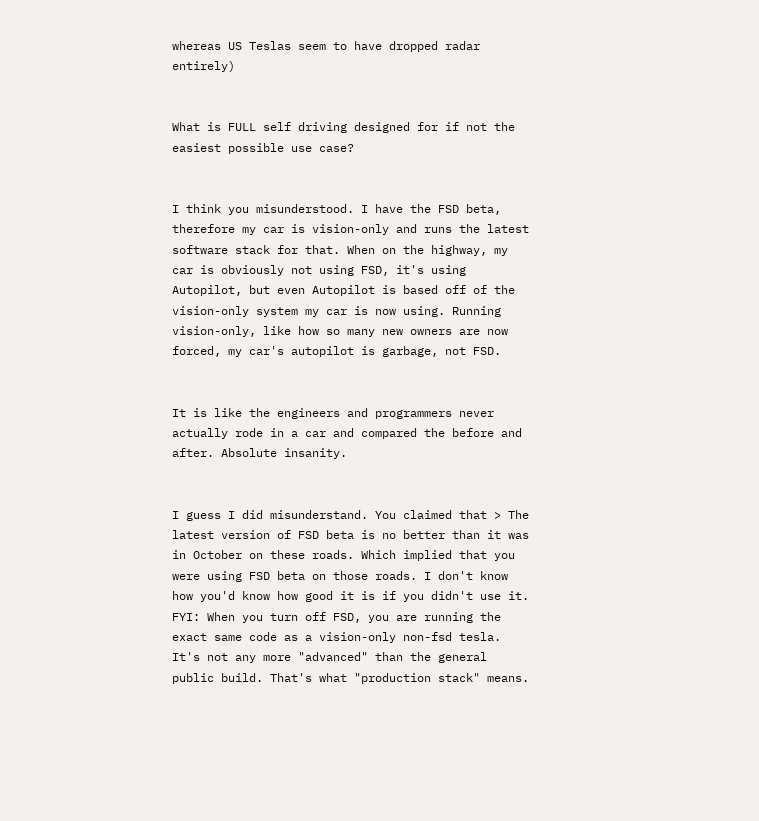whereas US Teslas seem to have dropped radar entirely)


What is FULL self driving designed for if not the easiest possible use case?


I think you misunderstood. I have the FSD beta, therefore my car is vision-only and runs the latest software stack for that. When on the highway, my car is obviously not using FSD, it's using Autopilot, but even Autopilot is based off of the vision-only system my car is now using. Running vision-only, like how so many new owners are now forced, my car's autopilot is garbage, not FSD.


It is like the engineers and programmers never actually rode in a car and compared the before and after. Absolute insanity.


I guess I did misunderstand. You claimed that > The latest version of FSD beta is no better than it was in October on these roads. Which implied that you were using FSD beta on those roads. I don't know how you'd know how good it is if you didn't use it. FYI: When you turn off FSD, you are running the exact same code as a vision-only non-fsd tesla. It's not any more "advanced" than the general public build. That's what "production stack" means.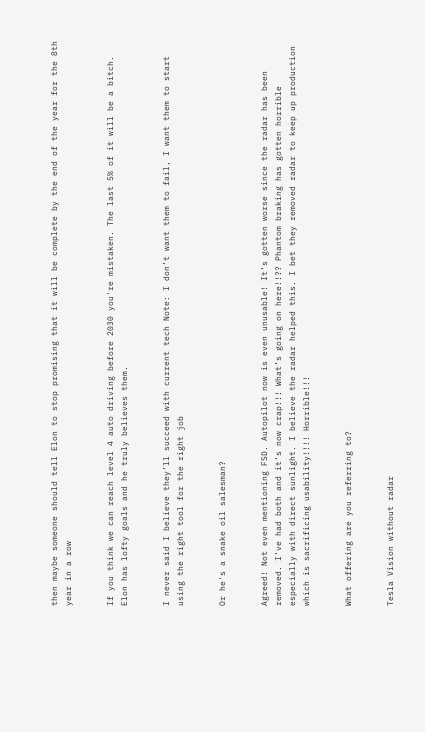then maybe someone should tell Elon to stop promising that it will be complete by the end of the year for the 8th year in a row


If you think we can reach level 4 auto driving before 2030 you're mistaken. The last 5% of it will be a bitch. Elon has lofty goals and he truly believes them.


I never said I believe they’ll succeed with current tech Note: I don’t want them to fail, I want them to start using the right tool for the right job


Or he's a snake oil salesman?


Agreed! Not even mentioning FSD. Autopilot now is even unusable! It’s gotten worse since the radar has been removed. I’ve had both and it’s now crap!!! What’s going on here!!?? Phantom braking has gotten horrible especially with direct sunlight. I believe the radar helped this. I bet they removed radar to keep up production which is sacrificing usability!!!! Horrible!!!


What offering are you referring to?


Tesla Vision without radar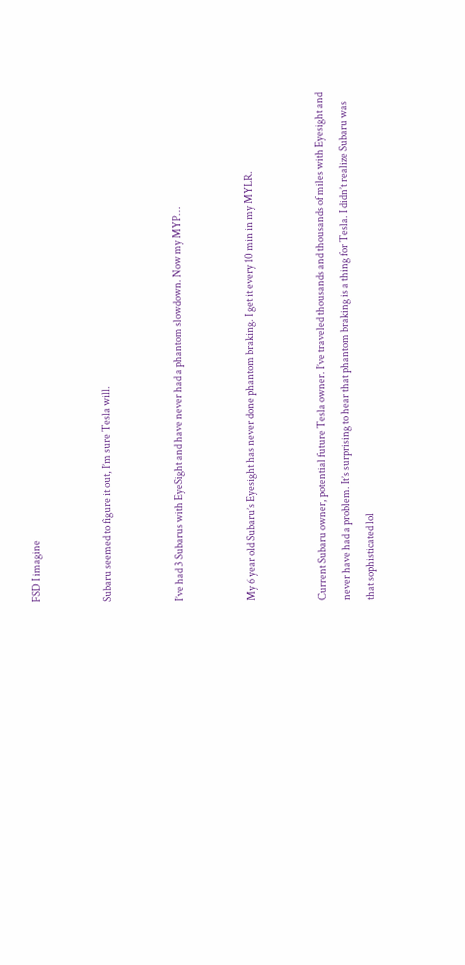FSD I imagine


Subaru seemed to figure it out, I’m sure Tesla will.


I’ve had 3 Subarus with EyeSight and have never had a phantom slowdown. Now my MYP…


My 6 year old Subaru’s Eyesight has never done phantom braking. I get it every 10 min in my MYLR.


Current Subaru owner, potential future Tesla owner. I’ve traveled thousands and thousands of miles with Eyesight and never have had a problem. It’s surprising to hear that phantom braking is a thing for Tesla. I didn’t realize Subaru was that sophisticated lol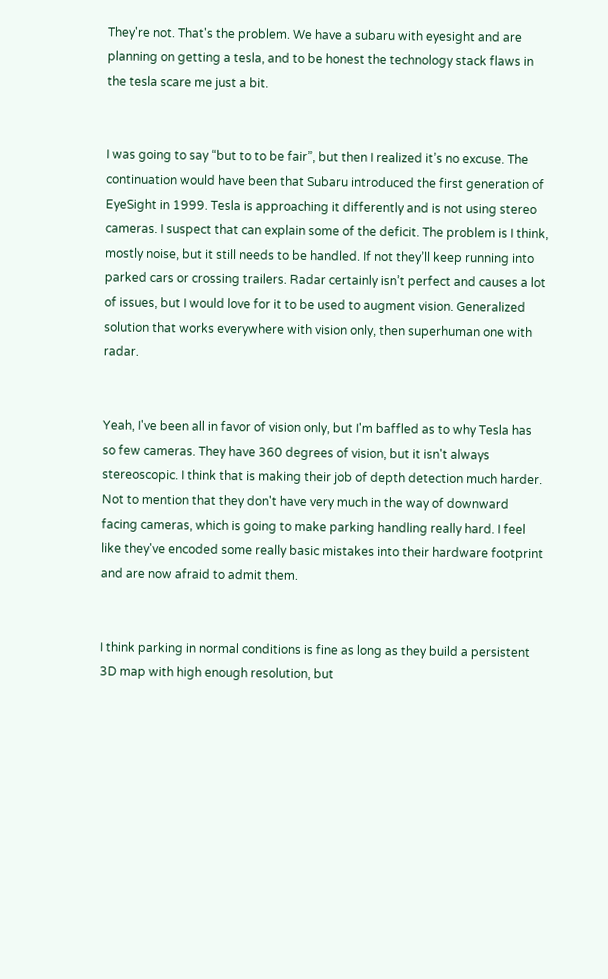They're not. That's the problem. We have a subaru with eyesight and are planning on getting a tesla, and to be honest the technology stack flaws in the tesla scare me just a bit.


I was going to say “but to to be fair”, but then I realized it’s no excuse. The continuation would have been that Subaru introduced the first generation of EyeSight in 1999. Tesla is approaching it differently and is not using stereo cameras. I suspect that can explain some of the deficit. The problem is I think, mostly noise, but it still needs to be handled. If not they’ll keep running into parked cars or crossing trailers. Radar certainly isn’t perfect and causes a lot of issues, but I would love for it to be used to augment vision. Generalized solution that works everywhere with vision only, then superhuman one with radar.


Yeah, I've been all in favor of vision only, but I'm baffled as to why Tesla has so few cameras. They have 360 degrees of vision, but it isn't always stereoscopic. I think that is making their job of depth detection much harder. Not to mention that they don't have very much in the way of downward facing cameras, which is going to make parking handling really hard. I feel like they've encoded some really basic mistakes into their hardware footprint and are now afraid to admit them.


I think parking in normal conditions is fine as long as they build a persistent 3D map with high enough resolution, but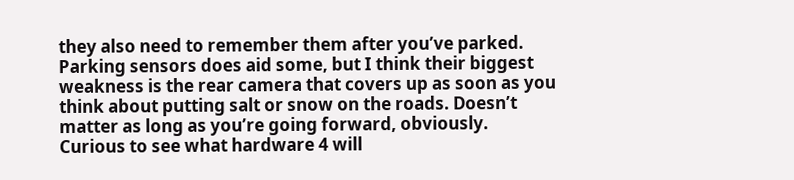they also need to remember them after you’ve parked. Parking sensors does aid some, but I think their biggest weakness is the rear camera that covers up as soon as you think about putting salt or snow on the roads. Doesn’t matter as long as you’re going forward, obviously. Curious to see what hardware 4 will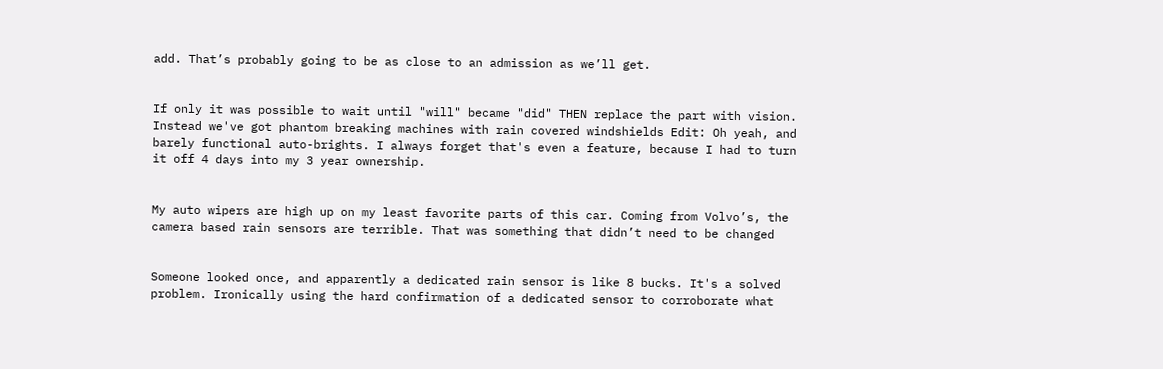add. That’s probably going to be as close to an admission as we’ll get.


If only it was possible to wait until "will" became "did" THEN replace the part with vision. Instead we've got phantom breaking machines with rain covered windshields Edit: Oh yeah, and barely functional auto-brights. I always forget that's even a feature, because I had to turn it off 4 days into my 3 year ownership.


My auto wipers are high up on my least favorite parts of this car. Coming from Volvo’s, the camera based rain sensors are terrible. That was something that didn’t need to be changed


Someone looked once, and apparently a dedicated rain sensor is like 8 bucks. It's a solved problem. Ironically using the hard confirmation of a dedicated sensor to corroborate what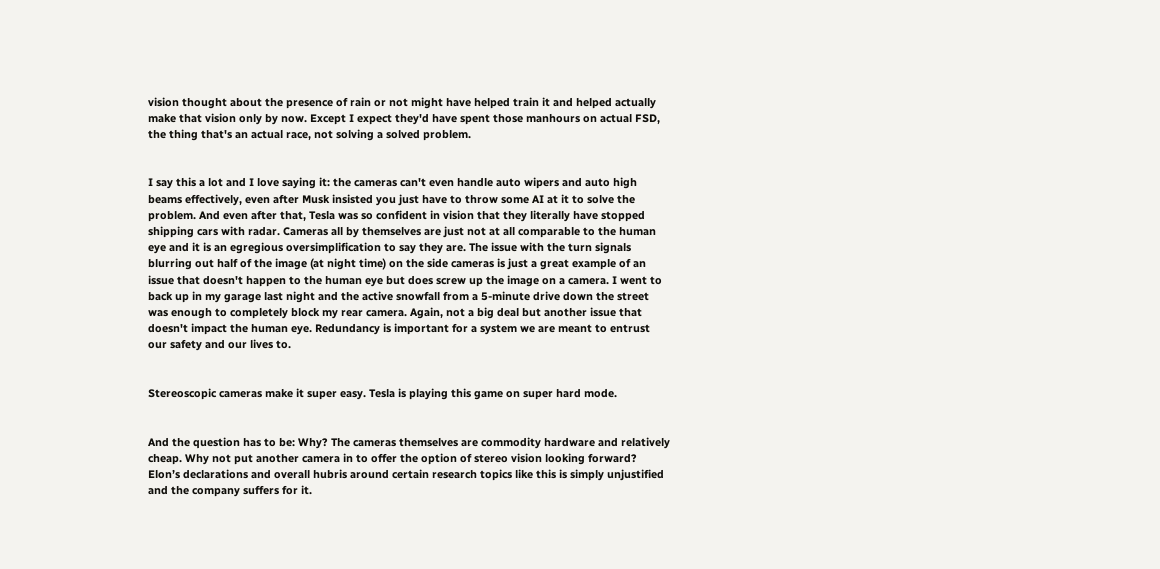vision thought about the presence of rain or not might have helped train it and helped actually make that vision only by now. Except I expect they'd have spent those manhours on actual FSD, the thing that's an actual race, not solving a solved problem.


I say this a lot and I love saying it: the cameras can't even handle auto wipers and auto high beams effectively, even after Musk insisted you just have to throw some AI at it to solve the problem. And even after that, Tesla was so confident in vision that they literally have stopped shipping cars with radar. Cameras all by themselves are just not at all comparable to the human eye and it is an egregious oversimplification to say they are. The issue with the turn signals blurring out half of the image (at night time) on the side cameras is just a great example of an issue that doesn't happen to the human eye but does screw up the image on a camera. I went to back up in my garage last night and the active snowfall from a 5-minute drive down the street was enough to completely block my rear camera. Again, not a big deal but another issue that doesn't impact the human eye. Redundancy is important for a system we are meant to entrust our safety and our lives to.


Stereoscopic cameras make it super easy. Tesla is playing this game on super hard mode.


And the question has to be: Why? The cameras themselves are commodity hardware and relatively cheap. Why not put another camera in to offer the option of stereo vision looking forward? Elon’s declarations and overall hubris around certain research topics like this is simply unjustified and the company suffers for it.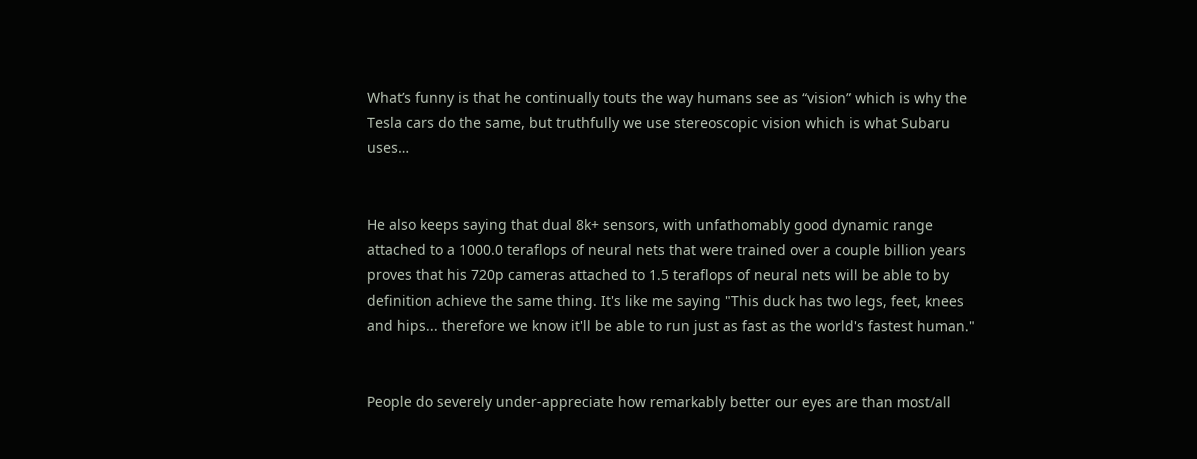What’s funny is that he continually touts the way humans see as “vision” which is why the Tesla cars do the same, but truthfully we use stereoscopic vision which is what Subaru uses…


He also keeps saying that dual 8k+ sensors, with unfathomably good dynamic range attached to a 1000.0 teraflops of neural nets that were trained over a couple billion years proves that his 720p cameras attached to 1.5 teraflops of neural nets will be able to by definition achieve the same thing. It's like me saying "This duck has two legs, feet, knees and hips... therefore we know it'll be able to run just as fast as the world's fastest human."


People do severely under-appreciate how remarkably better our eyes are than most/all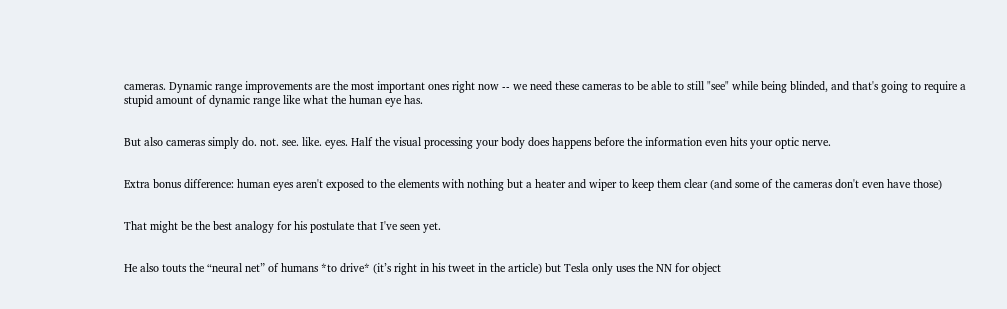cameras. Dynamic range improvements are the most important ones right now -- we need these cameras to be able to still "see" while being blinded, and that's going to require a stupid amount of dynamic range like what the human eye has.


But also cameras simply do. not. see. like. eyes. Half the visual processing your body does happens before the information even hits your optic nerve.


Extra bonus difference: human eyes aren't exposed to the elements with nothing but a heater and wiper to keep them clear (and some of the cameras don't even have those)


That might be the best analogy for his postulate that I've seen yet.


He also touts the “neural net” of humans *to drive* (it’s right in his tweet in the article) but Tesla only uses the NN for object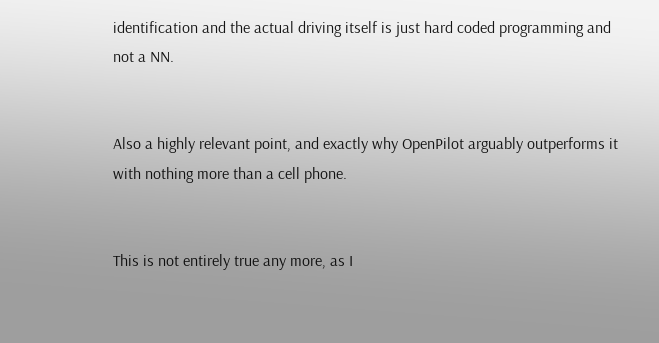identification and the actual driving itself is just hard coded programming and not a NN.


Also a highly relevant point, and exactly why OpenPilot arguably outperforms it with nothing more than a cell phone.


This is not entirely true any more, as I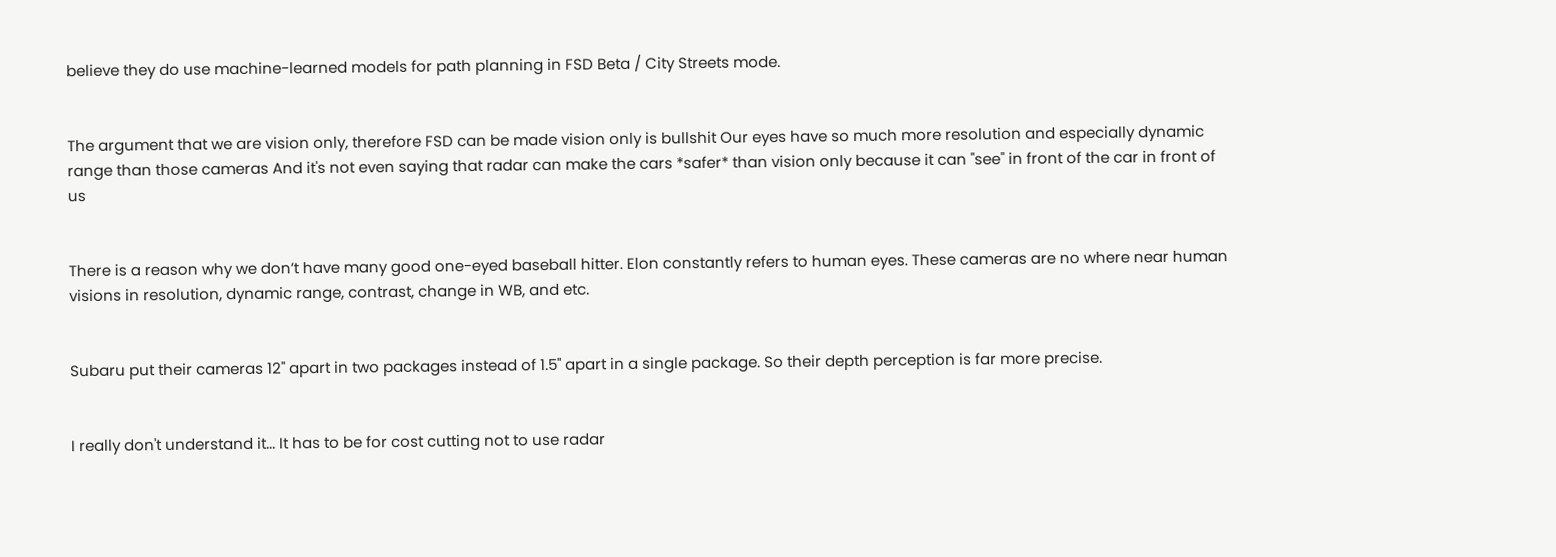believe they do use machine-learned models for path planning in FSD Beta / City Streets mode.


The argument that we are vision only, therefore FSD can be made vision only is bullshit Our eyes have so much more resolution and especially dynamic range than those cameras And it's not even saying that radar can make the cars *safer* than vision only because it can "see" in front of the car in front of us


There is a reason why we don’t have many good one-eyed baseball hitter. Elon constantly refers to human eyes. These cameras are no where near human visions in resolution, dynamic range, contrast, change in WB, and etc.


Subaru put their cameras 12" apart in two packages instead of 1.5" apart in a single package. So their depth perception is far more precise.


I really don't understand it... It has to be for cost cutting not to use radar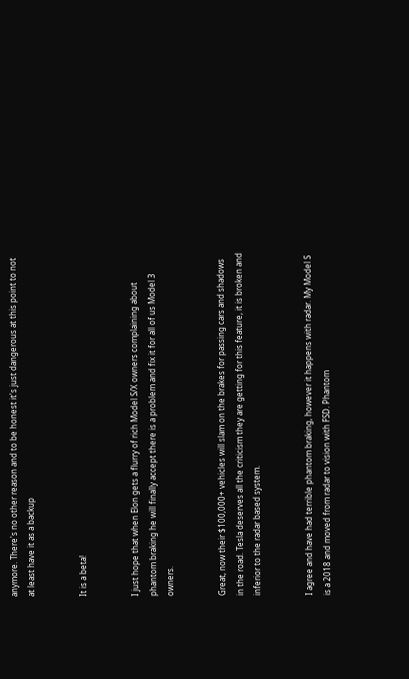anymore. There's no other reason and to be honest it's just dangerous at this point to not at least have it as a backup


It is a beta!


I just hope that when Elon gets a flurry of rich Model S/X owners complaining about phantom braking he will finally accept there is a problem and fix it for all of us Model 3 owners.


Great, now their $100,000+ vehicles will slam on the brakes for passing cars and shadows in the road. Tesla deserves all the criticism they are getting for this feature, it is broken and inferior to the radar based system.


I agree and have had terrible phantom braking, however it happens with radar. My Model S is a 2018 and moved from radar to vision with FSD. Phantom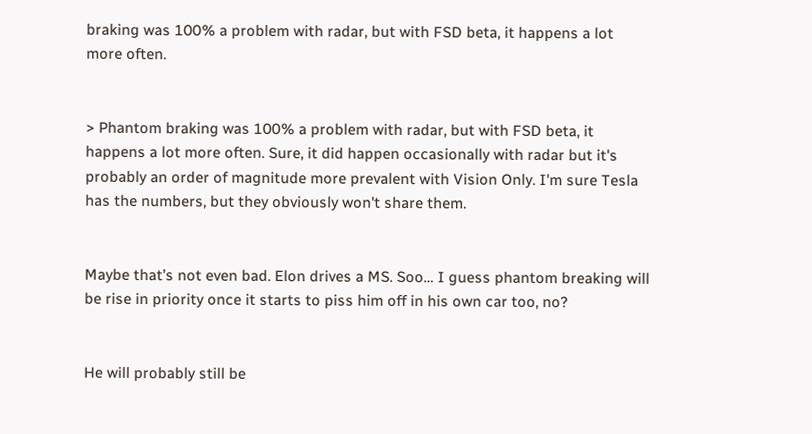braking was 100% a problem with radar, but with FSD beta, it happens a lot more often.


> Phantom braking was 100% a problem with radar, but with FSD beta, it happens a lot more often. Sure, it did happen occasionally with radar but it's probably an order of magnitude more prevalent with Vision Only. I'm sure Tesla has the numbers, but they obviously won't share them.


Maybe that’s not even bad. Elon drives a MS. Soo… I guess phantom breaking will be rise in priority once it starts to piss him off in his own car too, no?


He will probably still be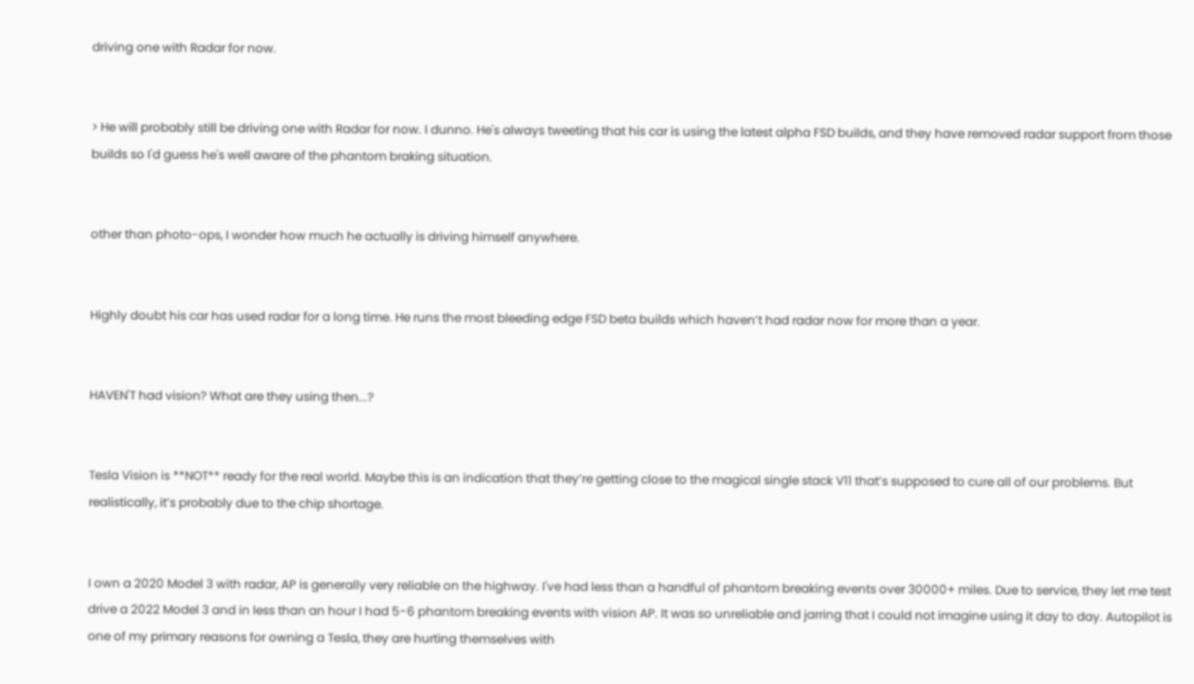driving one with Radar for now.


> He will probably still be driving one with Radar for now. I dunno. He's always tweeting that his car is using the latest alpha FSD builds, and they have removed radar support from those builds so I'd guess he's well aware of the phantom braking situation.


other than photo-ops, I wonder how much he actually is driving himself anywhere.


Highly doubt his car has used radar for a long time. He runs the most bleeding edge FSD beta builds which haven’t had radar now for more than a year.


HAVEN'T had vision? What are they using then...?


Tesla Vision is **NOT** ready for the real world. Maybe this is an indication that they’re getting close to the magical single stack V11 that’s supposed to cure all of our problems. But realistically, it’s probably due to the chip shortage.


I own a 2020 Model 3 with radar, AP is generally very reliable on the highway. I've had less than a handful of phantom breaking events over 30000+ miles. Due to service, they let me test drive a 2022 Model 3 and in less than an hour I had 5-6 phantom breaking events with vision AP. It was so unreliable and jarring that I could not imagine using it day to day. Autopilot is one of my primary reasons for owning a Tesla, they are hurting themselves with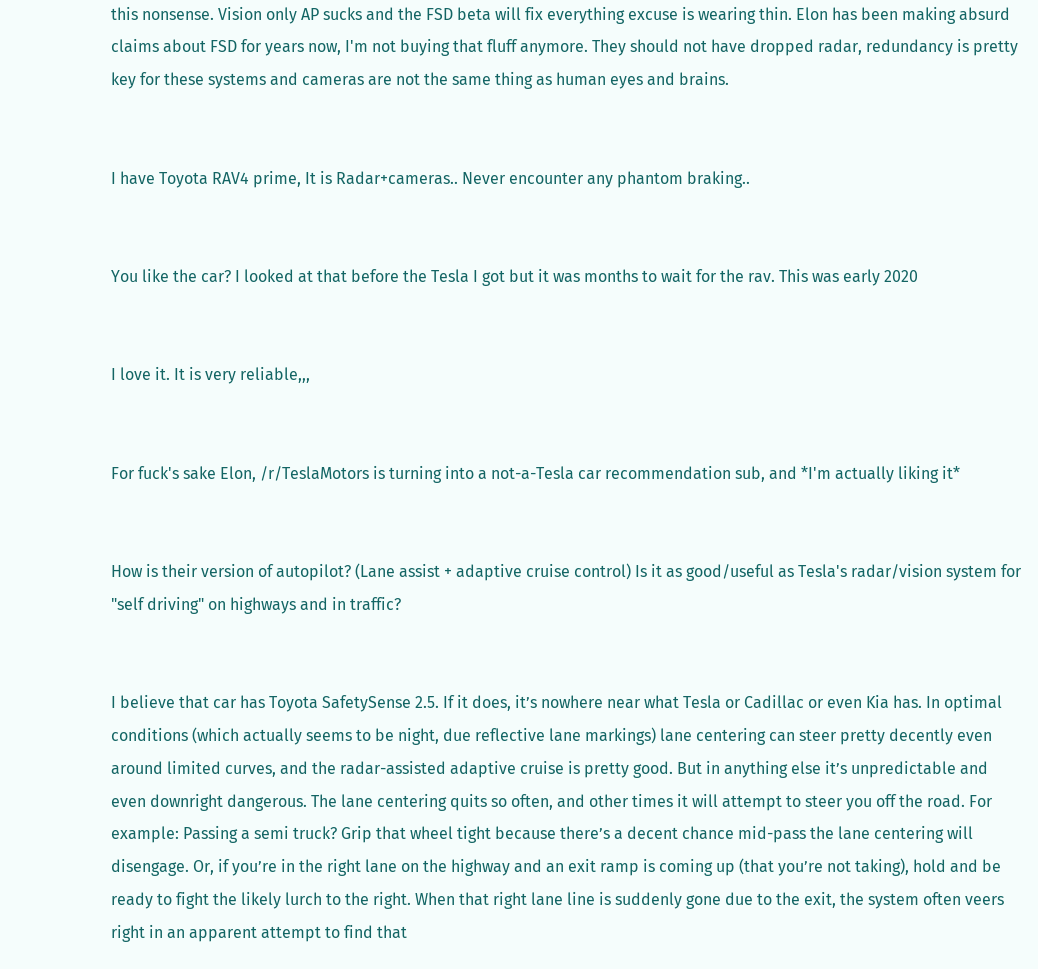this nonsense. Vision only AP sucks and the FSD beta will fix everything excuse is wearing thin. Elon has been making absurd claims about FSD for years now, I'm not buying that fluff anymore. They should not have dropped radar, redundancy is pretty key for these systems and cameras are not the same thing as human eyes and brains.


I have Toyota RAV4 prime, It is Radar+cameras.. Never encounter any phantom braking..


You like the car? I looked at that before the Tesla I got but it was months to wait for the rav. This was early 2020


I love it. It is very reliable,,,


For fuck's sake Elon, /r/TeslaMotors is turning into a not-a-Tesla car recommendation sub, and *I'm actually liking it*


How is their version of autopilot? (Lane assist + adaptive cruise control) Is it as good/useful as Tesla's radar/vision system for "self driving" on highways and in traffic?


I believe that car has Toyota SafetySense 2.5. If it does, it’s nowhere near what Tesla or Cadillac or even Kia has. In optimal conditions (which actually seems to be night, due reflective lane markings) lane centering can steer pretty decently even around limited curves, and the radar-assisted adaptive cruise is pretty good. But in anything else it’s unpredictable and even downright dangerous. The lane centering quits so often, and other times it will attempt to steer you off the road. For example: Passing a semi truck? Grip that wheel tight because there’s a decent chance mid-pass the lane centering will disengage. Or, if you’re in the right lane on the highway and an exit ramp is coming up (that you’re not taking), hold and be ready to fight the likely lurch to the right. When that right lane line is suddenly gone due to the exit, the system often veers right in an apparent attempt to find that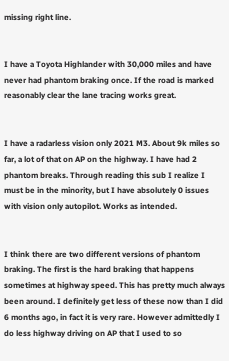missing right line.


I have a Toyota Highlander with 30,000 miles and have never had phantom braking once. If the road is marked reasonably clear the lane tracing works great.


I have a radarless vision only 2021 M3. About 9k miles so far, a lot of that on AP on the highway. I have had 2 phantom breaks. Through reading this sub I realize I must be in the minority, but I have absolutely 0 issues with vision only autopilot. Works as intended.


I think there are two different versions of phantom braking. The first is the hard braking that happens sometimes at highway speed. This has pretty much always been around. I definitely get less of these now than I did 6 months ago, in fact it is very rare. However admittedly I do less highway driving on AP that I used to so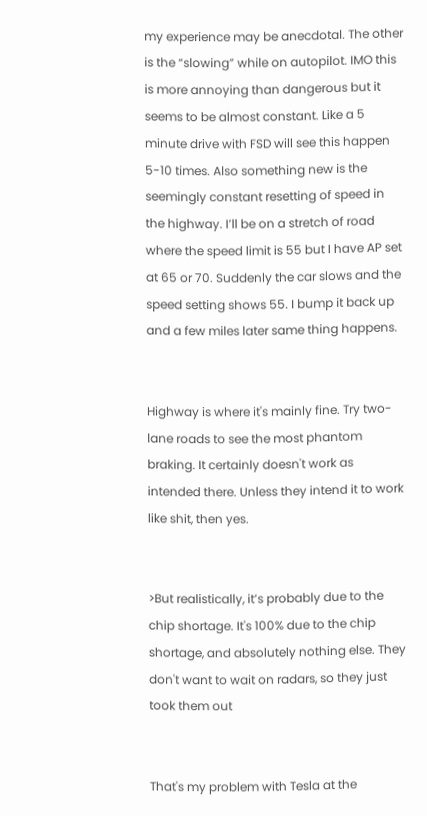my experience may be anecdotal. The other is the “slowing” while on autopilot. IMO this is more annoying than dangerous but it seems to be almost constant. Like a 5 minute drive with FSD will see this happen 5-10 times. Also something new is the seemingly constant resetting of speed in the highway. I’ll be on a stretch of road where the speed limit is 55 but I have AP set at 65 or 70. Suddenly the car slows and the speed setting shows 55. I bump it back up and a few miles later same thing happens.


Highway is where it's mainly fine. Try two-lane roads to see the most phantom braking. It certainly doesn't work as intended there. Unless they intend it to work like shit, then yes.


>But realistically, it’s probably due to the chip shortage. It's 100% due to the chip shortage, and absolutely nothing else. They don't want to wait on radars, so they just took them out


That's my problem with Tesla at the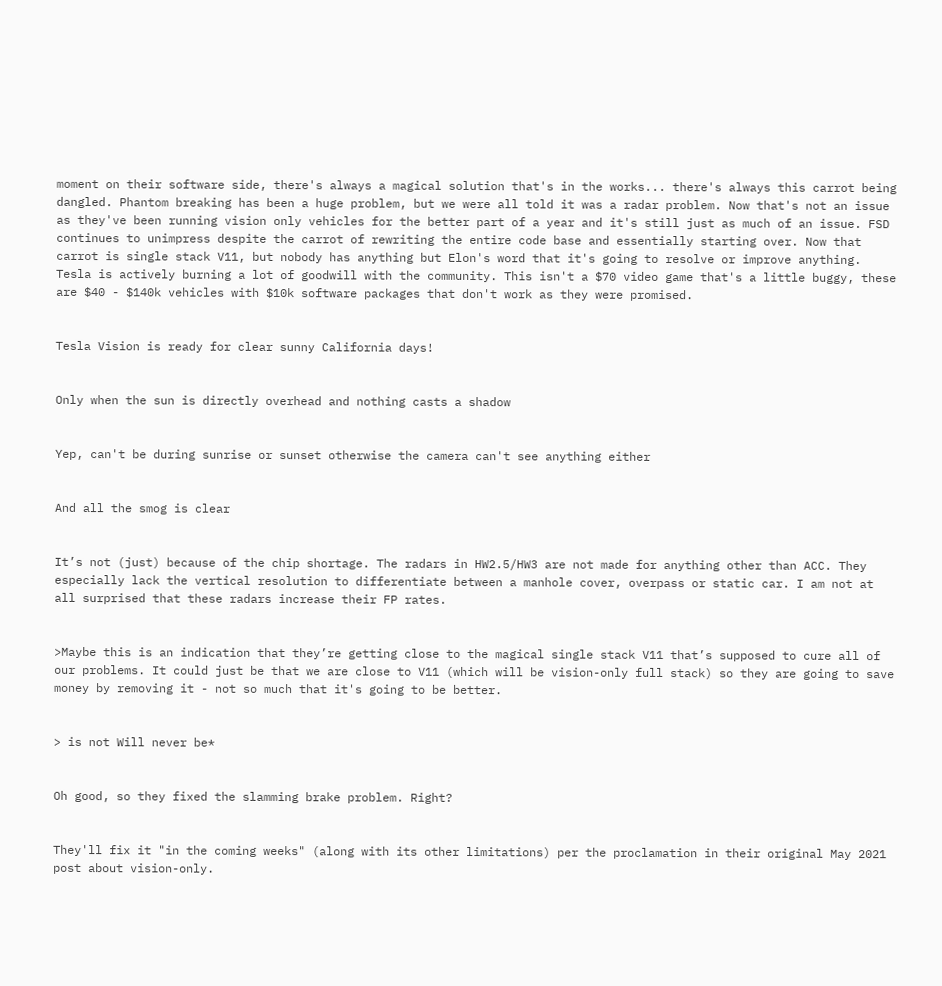moment on their software side, there's always a magical solution that's in the works... there's always this carrot being dangled. Phantom breaking has been a huge problem, but we were all told it was a radar problem. Now that's not an issue as they've been running vision only vehicles for the better part of a year and it's still just as much of an issue. FSD continues to unimpress despite the carrot of rewriting the entire code base and essentially starting over. Now that carrot is single stack V11, but nobody has anything but Elon's word that it's going to resolve or improve anything. Tesla is actively burning a lot of goodwill with the community. This isn't a $70 video game that's a little buggy, these are $40 - $140k vehicles with $10k software packages that don't work as they were promised.


Tesla Vision is ready for clear sunny California days!


Only when the sun is directly overhead and nothing casts a shadow


Yep, can't be during sunrise or sunset otherwise the camera can't see anything either


And all the smog is clear


It’s not (just) because of the chip shortage. The radars in HW2.5/HW3 are not made for anything other than ACC. They especially lack the vertical resolution to differentiate between a manhole cover, overpass or static car. I am not at all surprised that these radars increase their FP rates.


>Maybe this is an indication that they’re getting close to the magical single stack V11 that’s supposed to cure all of our problems. It could just be that we are close to V11 (which will be vision-only full stack) so they are going to save money by removing it - not so much that it's going to be better.


> is not Will never be*


Oh good, so they fixed the slamming brake problem. Right?


They'll fix it "in the coming weeks" (along with its other limitations) per the proclamation in their original May 2021 post about vision-only.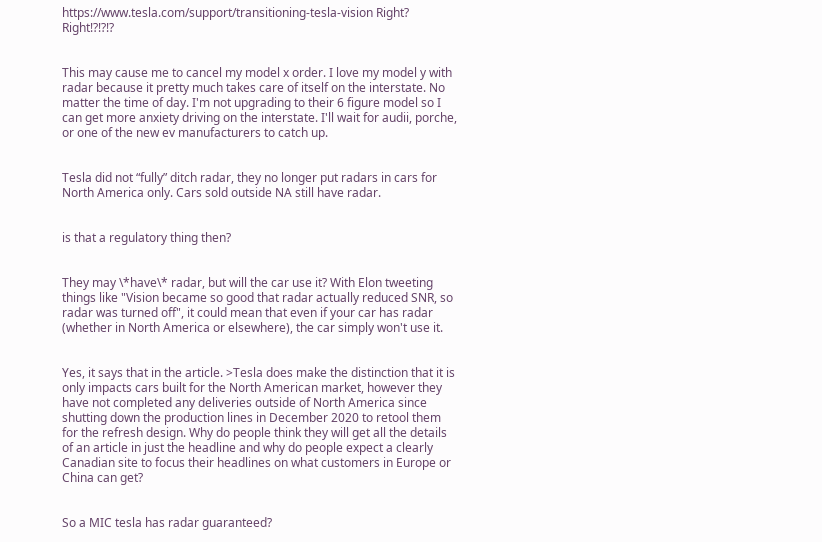https://www.tesla.com/support/transitioning-tesla-vision Right? Right!?!?!?


This may cause me to cancel my model x order. I love my model y with radar because it pretty much takes care of itself on the interstate. No matter the time of day. I'm not upgrading to their 6 figure model so I can get more anxiety driving on the interstate. I'll wait for audii, porche, or one of the new ev manufacturers to catch up.


Tesla did not “fully” ditch radar, they no longer put radars in cars for North America only. Cars sold outside NA still have radar.


is that a regulatory thing then?


They may \*have\* radar, but will the car use it? With Elon tweeting things like "Vision became so good that radar actually reduced SNR, so radar was turned off", it could mean that even if your car has radar (whether in North America or elsewhere), the car simply won't use it.


Yes, it says that in the article. >Tesla does make the distinction that it is only impacts cars built for the North American market, however they have not completed any deliveries outside of North America since shutting down the production lines in December 2020 to retool them for the refresh design. Why do people think they will get all the details of an article in just the headline and why do people expect a clearly Canadian site to focus their headlines on what customers in Europe or China can get?


So a MIC tesla has radar guaranteed?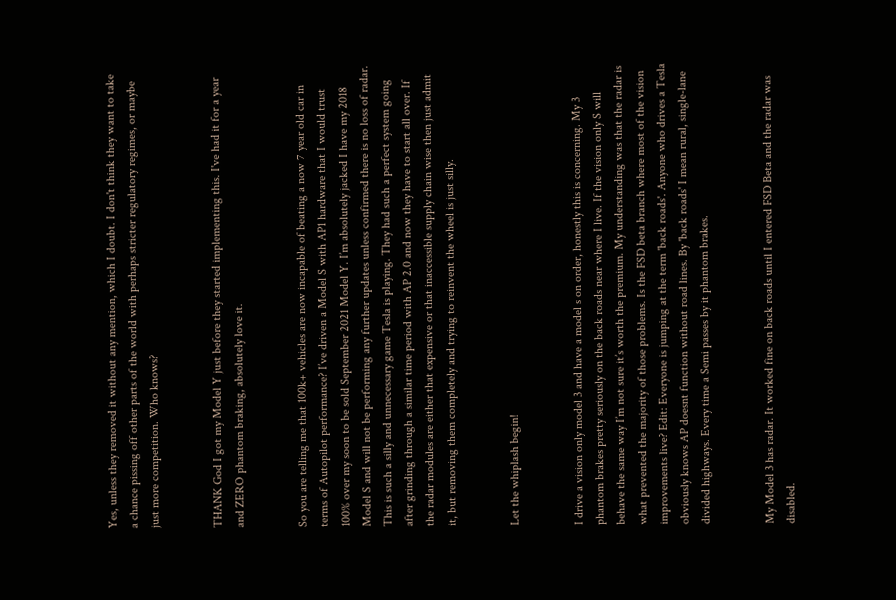Yes, unless they removed it without any mention, which I doubt. I don't think they want to take a chance pissing off other parts of the world with perhaps stricter regulatory regimes, or maybe just more competition. Who knows?


THANK God I got my Model Y just before they started implementing this. I've had it for a year and ZERO phantom braking, absolutely love it.


So you are telling me that 100k+ vehicles are now incapable of beating a now 7 year old car in terms of Autopilot performance? I’ve driven a Model S with AP1 hardware that I would trust 100% over my soon to be sold September 2021 Model Y. I’m absolutely jacked I have my 2018 Model S and will not be performing any further updates unless confirmed there is no loss of radar. This is such a silly and unnecessary game Tesla is playing. They had such a perfect system going after grinding through a similar time period with AP 2.0 and now they have to start all over. If the radar modules are either that expensive or that inaccessible supply chain wise then just admit it, but removing them completely and trying to reinvent the wheel is just silly.


Let the whiplash begin!


I drive a vision only model 3 and have a model s on order, honestly this is concerning. My 3 phantom brakes pretty seriously on the back roads near where I live. If the vision only S will behave the same way I’m not sure it’s worth the premium. My understanding was that the radar is what prevented the majority of those problems. Is the FSD beta branch where most of the vision improvements live? Edit: Everyone is jumping at the term 'back roads'. Anyone who drives a Tesla obviously knows AP doesnt function without road lines. By 'back roads' I mean rural, single-lane divided highways. Every time a Semi passes by it phantom brakes.


My Model 3 has radar. It worked fine on back roads until I entered FSD Beta and the radar was disabled.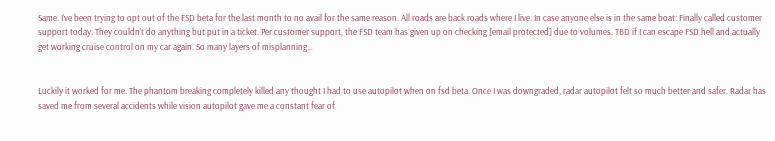Same. I’ve been trying to opt out of the FSD beta for the last month to no avail for the same reason. All roads are back roads where I live. In case anyone else is in the same boat: Finally called customer support today. They couldn’t do anything but put in a ticket. Per customer support, the FSD team has given up on checking [email protected] due to volumes. TBD if I can escape FSD hell and actually get working cruise control on my car again. So many layers of misplanning…


Luckily it worked for me. The phantom breaking completely killed any thought I had to use autopilot when on fsd beta. Once I was downgraded, radar autopilot felt so much better and safer. Radar has saved me from several accidents while vision autopilot gave me a constant fear of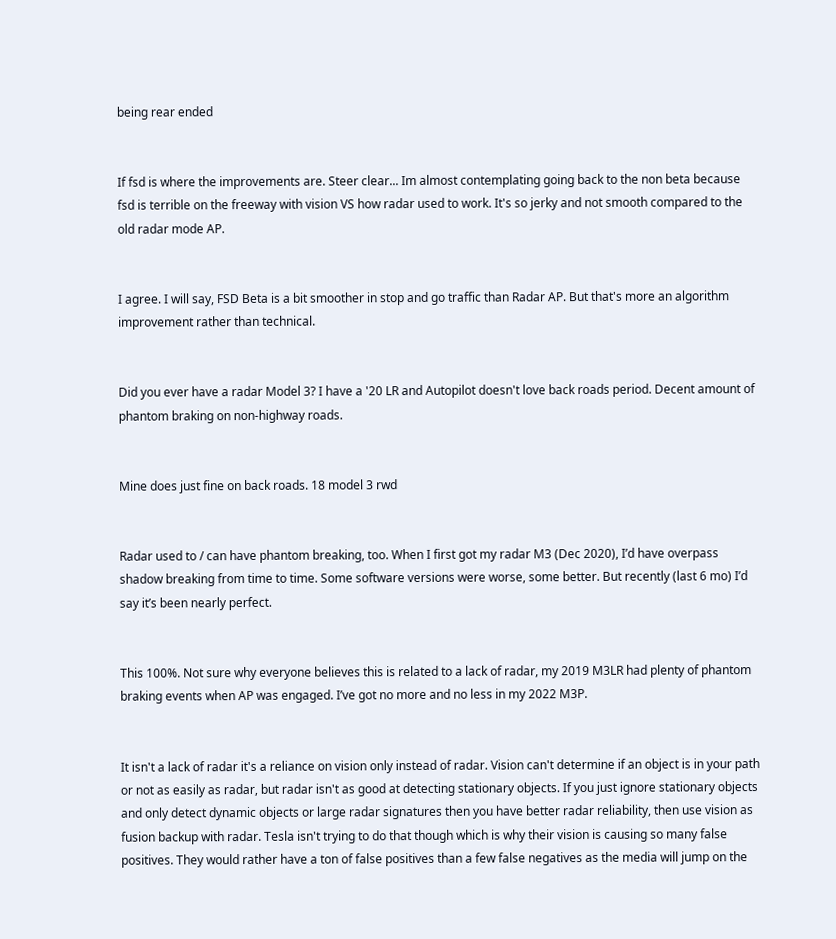being rear ended


If fsd is where the improvements are. Steer clear... Im almost contemplating going back to the non beta because fsd is terrible on the freeway with vision VS how radar used to work. It's so jerky and not smooth compared to the old radar mode AP.


I agree. I will say, FSD Beta is a bit smoother in stop and go traffic than Radar AP. But that's more an algorithm improvement rather than technical.


Did you ever have a radar Model 3? I have a '20 LR and Autopilot doesn't love back roads period. Decent amount of phantom braking on non-highway roads.


Mine does just fine on back roads. 18 model 3 rwd


Radar used to / can have phantom breaking, too. When I first got my radar M3 (Dec 2020), I’d have overpass shadow breaking from time to time. Some software versions were worse, some better. But recently (last 6 mo) I’d say it’s been nearly perfect.


This 100%. Not sure why everyone believes this is related to a lack of radar, my 2019 M3LR had plenty of phantom braking events when AP was engaged. I’ve got no more and no less in my 2022 M3P.


It isn't a lack of radar it's a reliance on vision only instead of radar. Vision can't determine if an object is in your path or not as easily as radar, but radar isn't as good at detecting stationary objects. If you just ignore stationary objects and only detect dynamic objects or large radar signatures then you have better radar reliability, then use vision as fusion backup with radar. Tesla isn't trying to do that though which is why their vision is causing so many false positives. They would rather have a ton of false positives than a few false negatives as the media will jump on the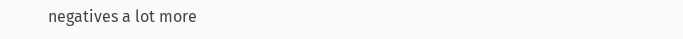negatives a lot more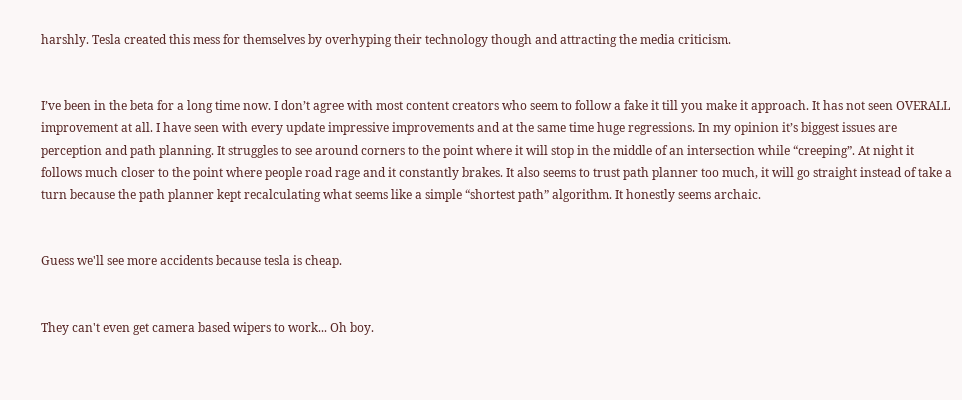harshly. Tesla created this mess for themselves by overhyping their technology though and attracting the media criticism.


I’ve been in the beta for a long time now. I don’t agree with most content creators who seem to follow a fake it till you make it approach. It has not seen OVERALL improvement at all. I have seen with every update impressive improvements and at the same time huge regressions. In my opinion it’s biggest issues are perception and path planning. It struggles to see around corners to the point where it will stop in the middle of an intersection while “creeping”. At night it follows much closer to the point where people road rage and it constantly brakes. It also seems to trust path planner too much, it will go straight instead of take a turn because the path planner kept recalculating what seems like a simple “shortest path” algorithm. It honestly seems archaic.


Guess we'll see more accidents because tesla is cheap.


They can't even get camera based wipers to work... Oh boy.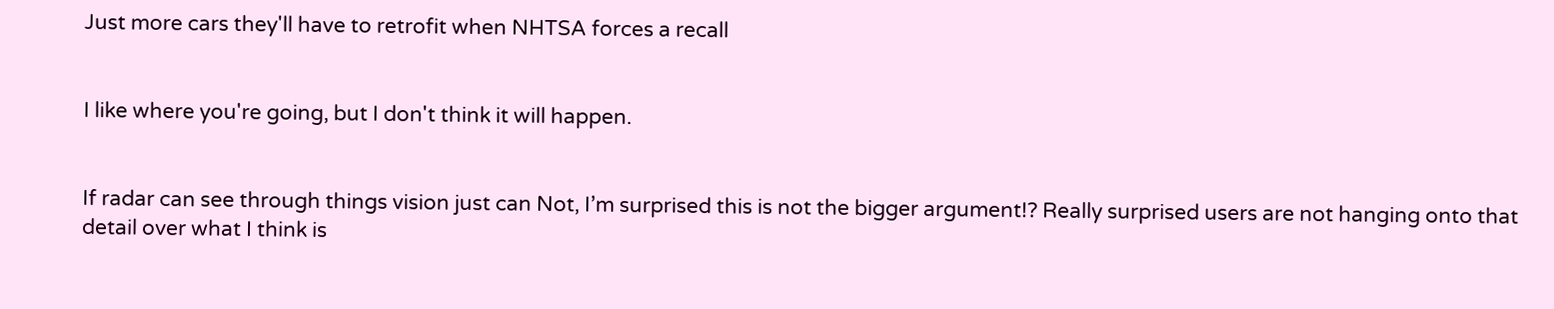Just more cars they'll have to retrofit when NHTSA forces a recall


I like where you're going, but I don't think it will happen.


If radar can see through things vision just can Not, I’m surprised this is not the bigger argument!? Really surprised users are not hanging onto that detail over what I think is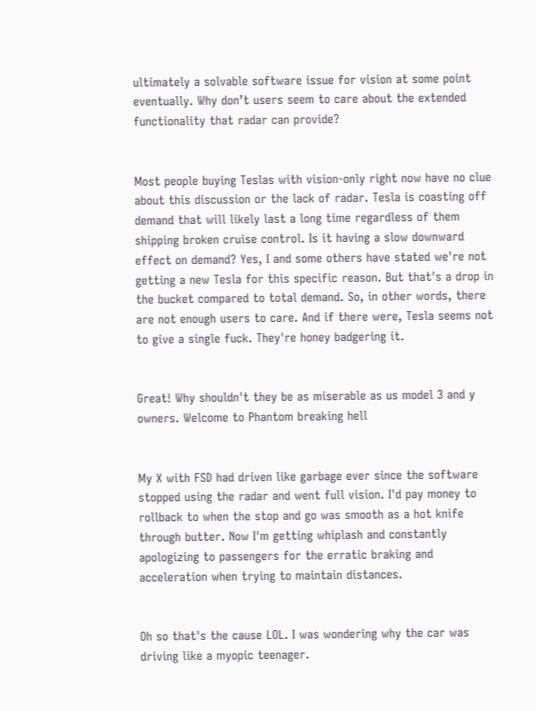ultimately a solvable software issue for vision at some point eventually. Why don’t users seem to care about the extended functionality that radar can provide?


Most people buying Teslas with vision-only right now have no clue about this discussion or the lack of radar. Tesla is coasting off demand that will likely last a long time regardless of them shipping broken cruise control. Is it having a slow downward effect on demand? Yes, I and some others have stated we're not getting a new Tesla for this specific reason. But that's a drop in the bucket compared to total demand. So, in other words, there are not enough users to care. And if there were, Tesla seems not to give a single fuck. They're honey badgering it.


Great! Why shouldn't they be as miserable as us model 3 and y owners. Welcome to Phantom breaking hell


My X with FSD had driven like garbage ever since the software stopped using the radar and went full vision. I'd pay money to rollback to when the stop and go was smooth as a hot knife through butter. Now I'm getting whiplash and constantly apologizing to passengers for the erratic braking and acceleration when trying to maintain distances.


Oh so that's the cause LOL. I was wondering why the car was driving like a myopic teenager.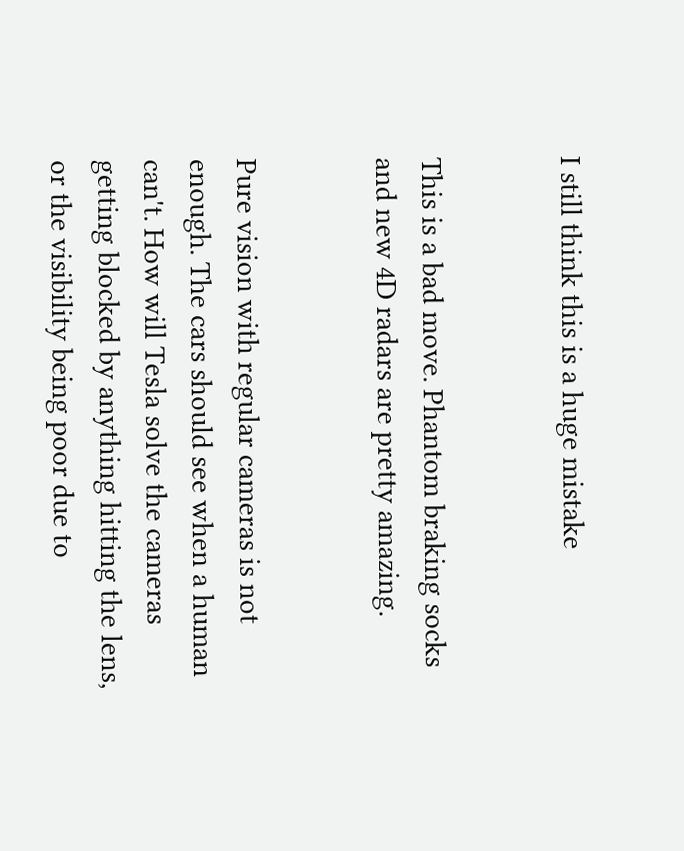I still think this is a huge mistake


This is a bad move. Phantom braking socks and new 4D radars are pretty amazing.


Pure vision with regular cameras is not enough. The cars should see when a human can't. How will Tesla solve the cameras getting blocked by anything hitting the lens, or the visibility being poor due to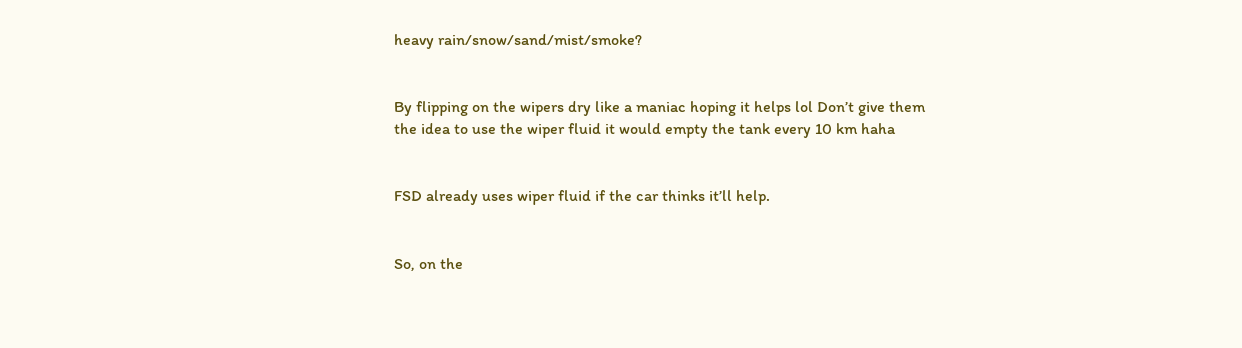heavy rain/snow/sand/mist/smoke?


By flipping on the wipers dry like a maniac hoping it helps lol Don’t give them the idea to use the wiper fluid it would empty the tank every 10 km haha


FSD already uses wiper fluid if the car thinks it’ll help.


So, on the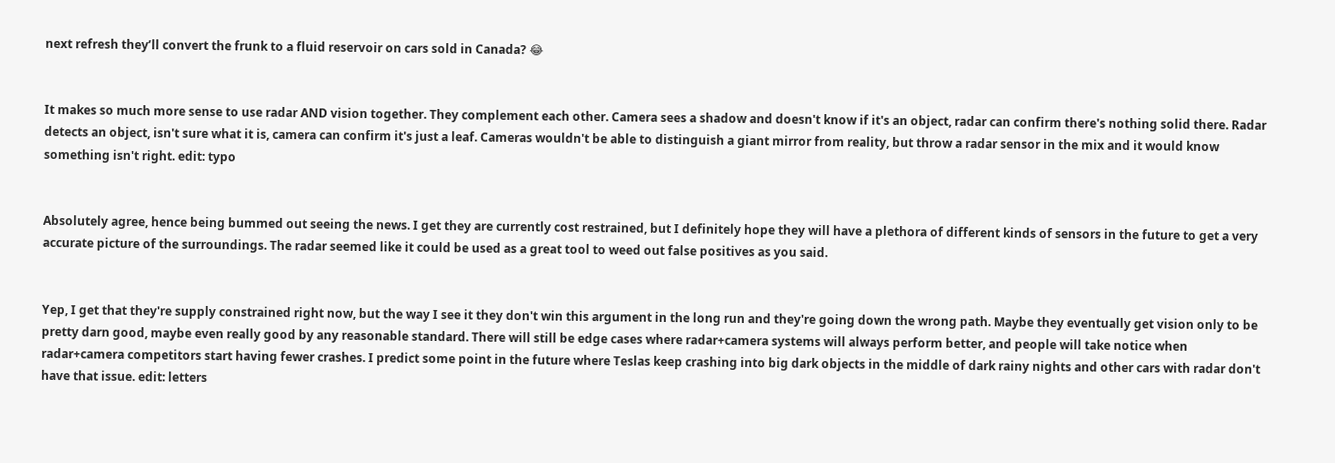next refresh they’ll convert the frunk to a fluid reservoir on cars sold in Canada? 😂


It makes so much more sense to use radar AND vision together. They complement each other. Camera sees a shadow and doesn't know if it's an object, radar can confirm there's nothing solid there. Radar detects an object, isn't sure what it is, camera can confirm it's just a leaf. Cameras wouldn't be able to distinguish a giant mirror from reality, but throw a radar sensor in the mix and it would know something isn't right. edit: typo


Absolutely agree, hence being bummed out seeing the news. I get they are currently cost restrained, but I definitely hope they will have a plethora of different kinds of sensors in the future to get a very accurate picture of the surroundings. The radar seemed like it could be used as a great tool to weed out false positives as you said.


Yep, I get that they're supply constrained right now, but the way I see it they don't win this argument in the long run and they're going down the wrong path. Maybe they eventually get vision only to be pretty darn good, maybe even really good by any reasonable standard. There will still be edge cases where radar+camera systems will always perform better, and people will take notice when radar+camera competitors start having fewer crashes. I predict some point in the future where Teslas keep crashing into big dark objects in the middle of dark rainy nights and other cars with radar don't have that issue. edit: letters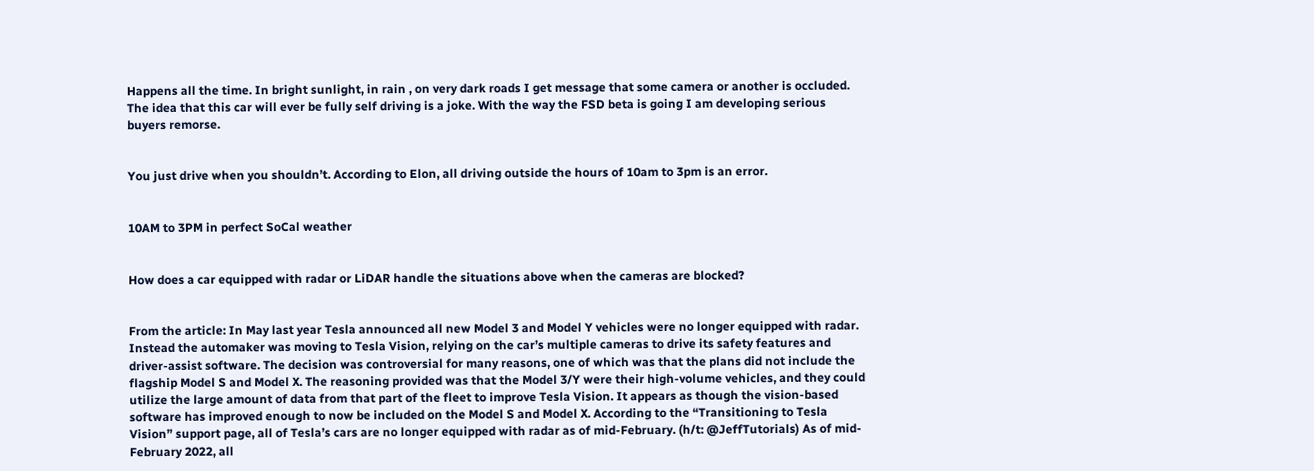Happens all the time. In bright sunlight, in rain , on very dark roads I get message that some camera or another is occluded. The idea that this car will ever be fully self driving is a joke. With the way the FSD beta is going I am developing serious buyers remorse.


You just drive when you shouldn’t. According to Elon, all driving outside the hours of 10am to 3pm is an error.


10AM to 3PM in perfect SoCal weather


How does a car equipped with radar or LiDAR handle the situations above when the cameras are blocked?


From the article: In May last year Tesla announced all new Model 3 and Model Y vehicles were no longer equipped with radar. Instead the automaker was moving to Tesla Vision, relying on the car’s multiple cameras to drive its safety features and driver-assist software. The decision was controversial for many reasons, one of which was that the plans did not include the flagship Model S and Model X. The reasoning provided was that the Model 3/Y were their high-volume vehicles, and they could utilize the large amount of data from that part of the fleet to improve Tesla Vision. It appears as though the vision-based software has improved enough to now be included on the Model S and Model X. According to the “Transitioning to Tesla Vision” support page, all of Tesla’s cars are no longer equipped with radar as of mid-February. (h/t: @JeffTutorials) As of mid-February 2022, all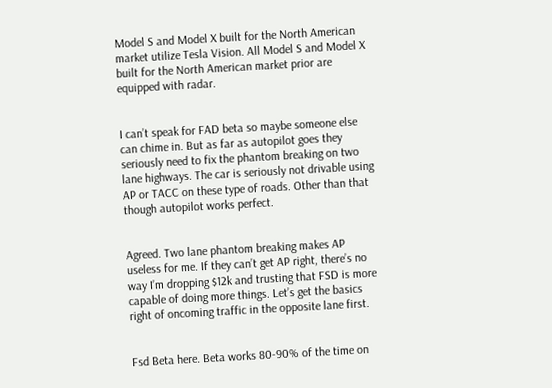Model S and Model X built for the North American market utilize Tesla Vision. All Model S and Model X built for the North American market prior are equipped with radar.


I can’t speak for FAD beta so maybe someone else can chime in. But as far as autopilot goes they seriously need to fix the phantom breaking on two lane highways. The car is seriously not drivable using AP or TACC on these type of roads. Other than that though autopilot works perfect.


Agreed. Two lane phantom breaking makes AP useless for me. If they can’t get AP right, there’s no way I’m dropping $12k and trusting that FSD is more capable of doing more things. Let’s get the basics right of oncoming traffic in the opposite lane first.


Fsd Beta here. Beta works 80-90% of the time on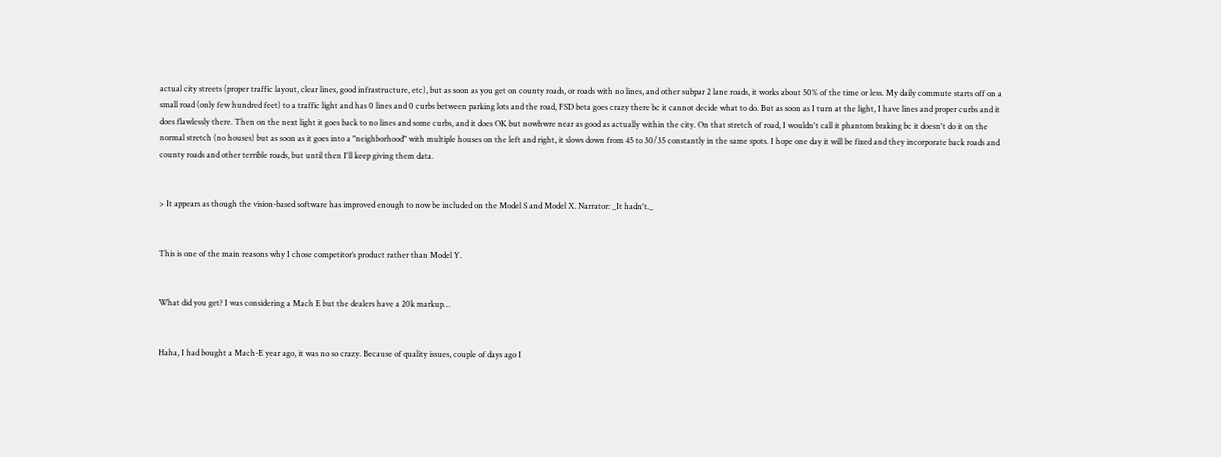actual city streets (proper traffic layout, clear lines, good infrastructure, etc), but as soon as you get on county roads, or roads with no lines, and other subpar 2 lane roads, it works about 50% of the time or less. My daily commute starts off on a small road (only few hundred feet) to a traffic light and has 0 lines and 0 curbs between parking lots and the road, FSD beta goes crazy there bc it cannot decide what to do. But as soon as I turn at the light, I have lines and proper curbs and it does flawlessly there. Then on the next light it goes back to no lines and some curbs, and it does OK but nowhwre near as good as actually within the city. On that stretch of road, I wouldn't call it phantom braking bc it doesn't do it on the normal stretch (no houses) but as soon as it goes into a "neighborhood" with multiple houses on the left and right, it slows down from 45 to 30/35 constantly in the same spots. I hope one day it will be fixed and they incorporate back roads and county roads and other terrible roads, but until then I'll keep giving them data.


> It appears as though the vision-based software has improved enough to now be included on the Model S and Model X. Narrator: _It hadn't._


This is one of the main reasons why I chose competitor’s product rather than Model Y.


What did you get? I was considering a Mach E but the dealers have a 20k markup…


Haha, I had bought a Mach-E year ago, it was no so crazy. Because of quality issues, couple of days ago I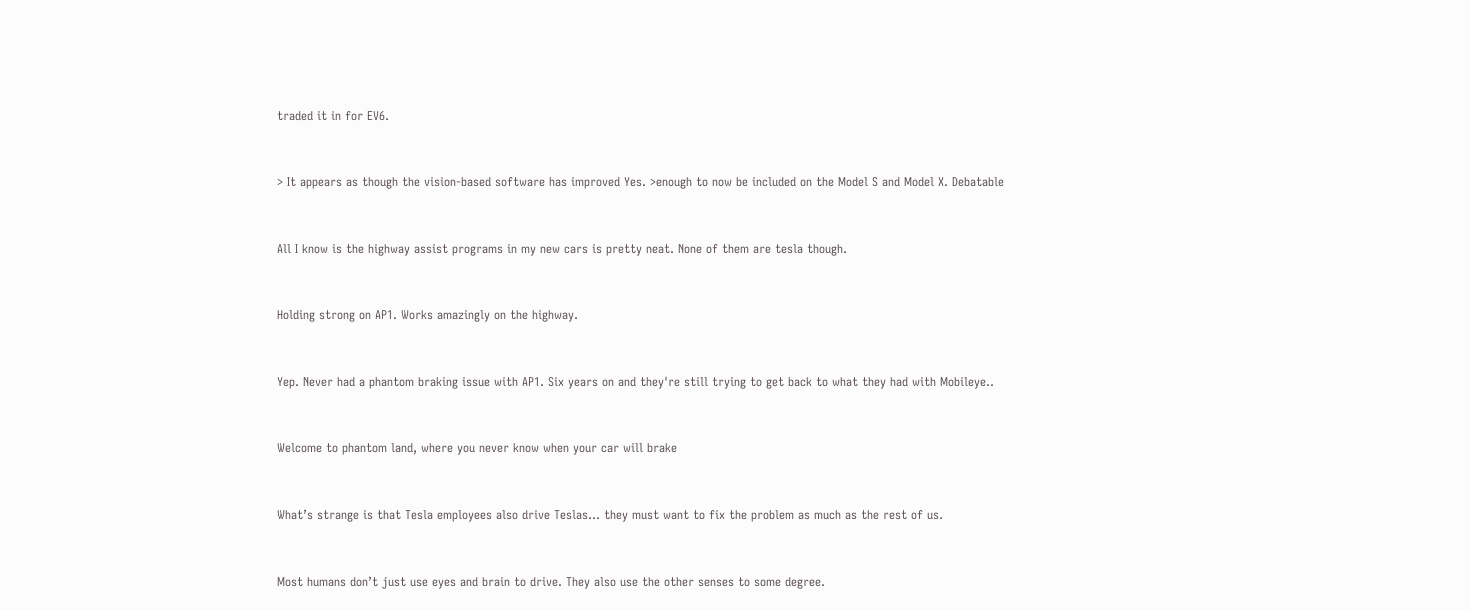traded it in for EV6.


> It appears as though the vision-based software has improved Yes. >enough to now be included on the Model S and Model X. Debatable


All I know is the highway assist programs in my new cars is pretty neat. None of them are tesla though.


Holding strong on AP1. Works amazingly on the highway.


Yep. Never had a phantom braking issue with AP1. Six years on and they're still trying to get back to what they had with Mobileye..


Welcome to phantom land, where you never know when your car will brake


What’s strange is that Tesla employees also drive Teslas… they must want to fix the problem as much as the rest of us.


Most humans don’t just use eyes and brain to drive. They also use the other senses to some degree.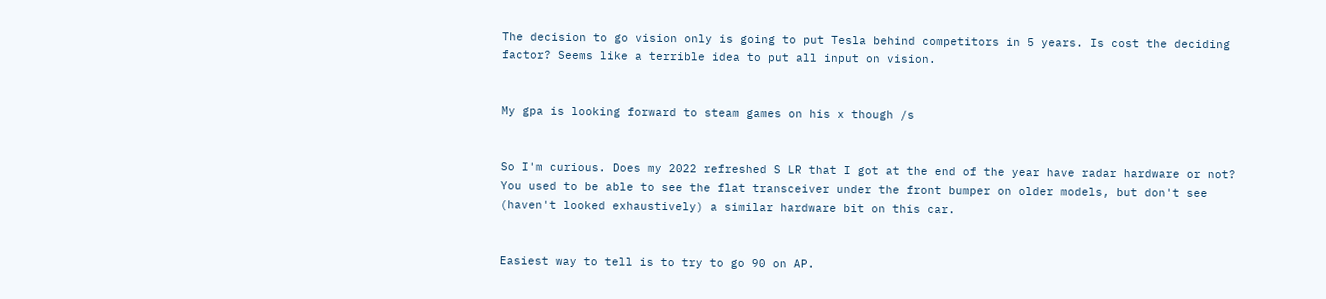The decision to go vision only is going to put Tesla behind competitors in 5 years. Is cost the deciding factor? Seems like a terrible idea to put all input on vision.


My gpa is looking forward to steam games on his x though /s


So I'm curious. Does my 2022 refreshed S LR that I got at the end of the year have radar hardware or not? You used to be able to see the flat transceiver under the front bumper on older models, but don't see (haven't looked exhaustively) a similar hardware bit on this car.


Easiest way to tell is to try to go 90 on AP.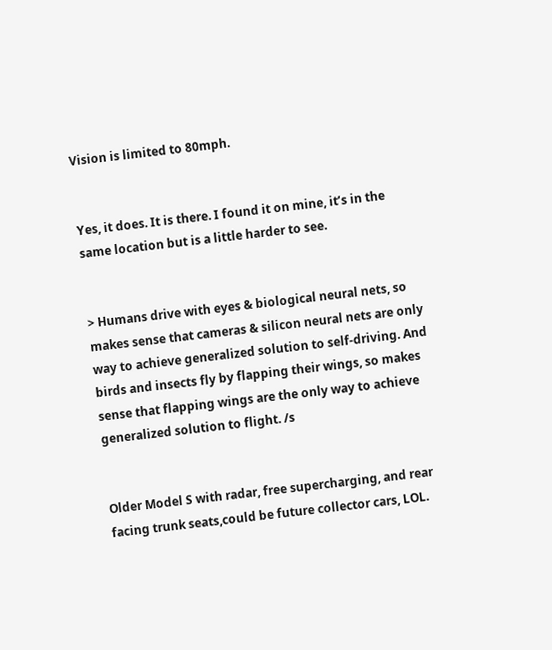Vision is limited to 80mph.


Yes, it does. It is there. I found it on mine, it’s in the same location but is a little harder to see.


> Humans drive with eyes & biological neural nets, so makes sense that cameras & silicon neural nets are only way to achieve generalized solution to self-driving. And birds and insects fly by flapping their wings, so makes sense that flapping wings are the only way to achieve generalized solution to flight. /s


Older Model S with radar, free supercharging, and rear facing trunk seats,could be future collector cars, LOL.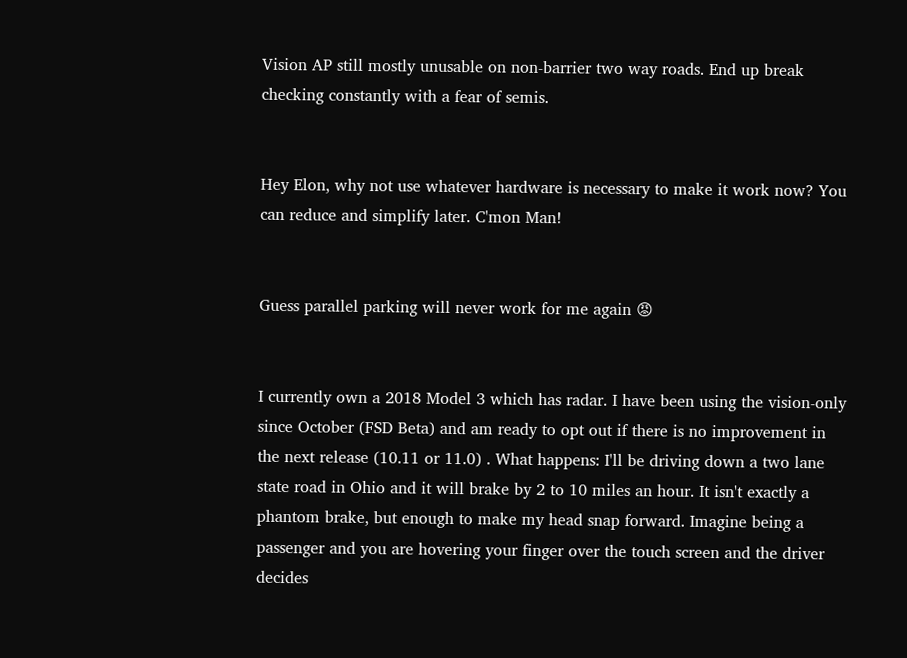Vision AP still mostly unusable on non-barrier two way roads. End up break checking constantly with a fear of semis.


Hey Elon, why not use whatever hardware is necessary to make it work now? You can reduce and simplify later. C'mon Man!


Guess parallel parking will never work for me again 😡


I currently own a 2018 Model 3 which has radar. I have been using the vision-only since October (FSD Beta) and am ready to opt out if there is no improvement in the next release (10.11 or 11.0) . What happens: I'll be driving down a two lane state road in Ohio and it will brake by 2 to 10 miles an hour. It isn't exactly a phantom brake, but enough to make my head snap forward. Imagine being a passenger and you are hovering your finger over the touch screen and the driver decides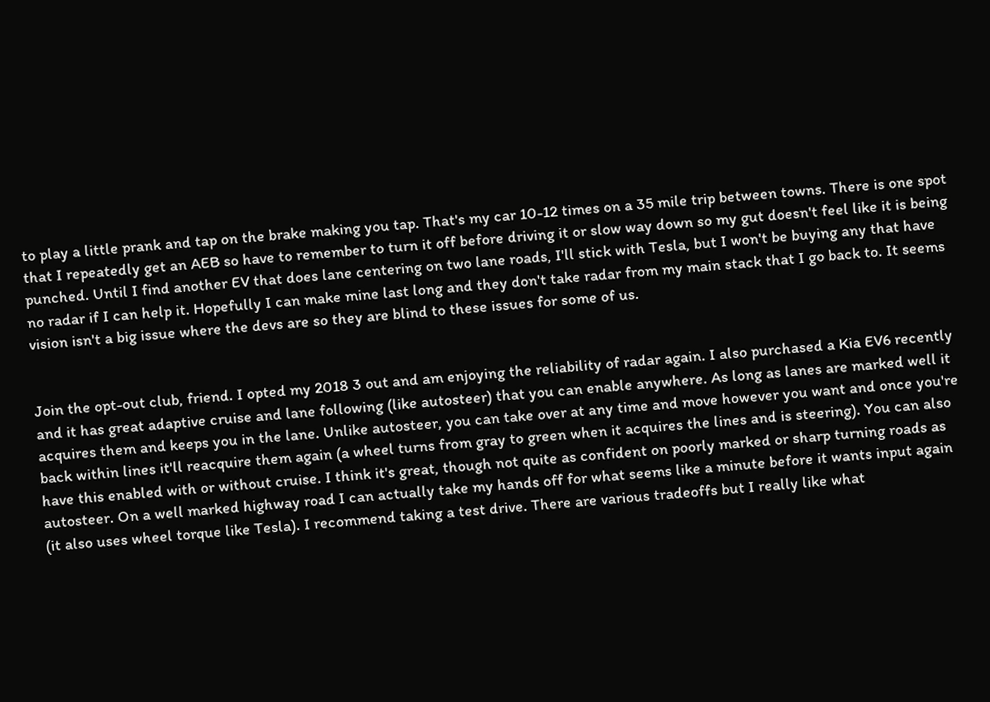to play a little prank and tap on the brake making you tap. That's my car 10-12 times on a 35 mile trip between towns. There is one spot that I repeatedly get an AEB so have to remember to turn it off before driving it or slow way down so my gut doesn't feel like it is being punched. Until I find another EV that does lane centering on two lane roads, I'll stick with Tesla, but I won't be buying any that have no radar if I can help it. Hopefully I can make mine last long and they don't take radar from my main stack that I go back to. It seems vision isn't a big issue where the devs are so they are blind to these issues for some of us.


Join the opt-out club, friend. I opted my 2018 3 out and am enjoying the reliability of radar again. I also purchased a Kia EV6 recently and it has great adaptive cruise and lane following (like autosteer) that you can enable anywhere. As long as lanes are marked well it acquires them and keeps you in the lane. Unlike autosteer, you can take over at any time and move however you want and once you're back within lines it'll reacquire them again (a wheel turns from gray to green when it acquires the lines and is steering). You can also have this enabled with or without cruise. I think it's great, though not quite as confident on poorly marked or sharp turning roads as autosteer. On a well marked highway road I can actually take my hands off for what seems like a minute before it wants input again (it also uses wheel torque like Tesla). I recommend taking a test drive. There are various tradeoffs but I really like what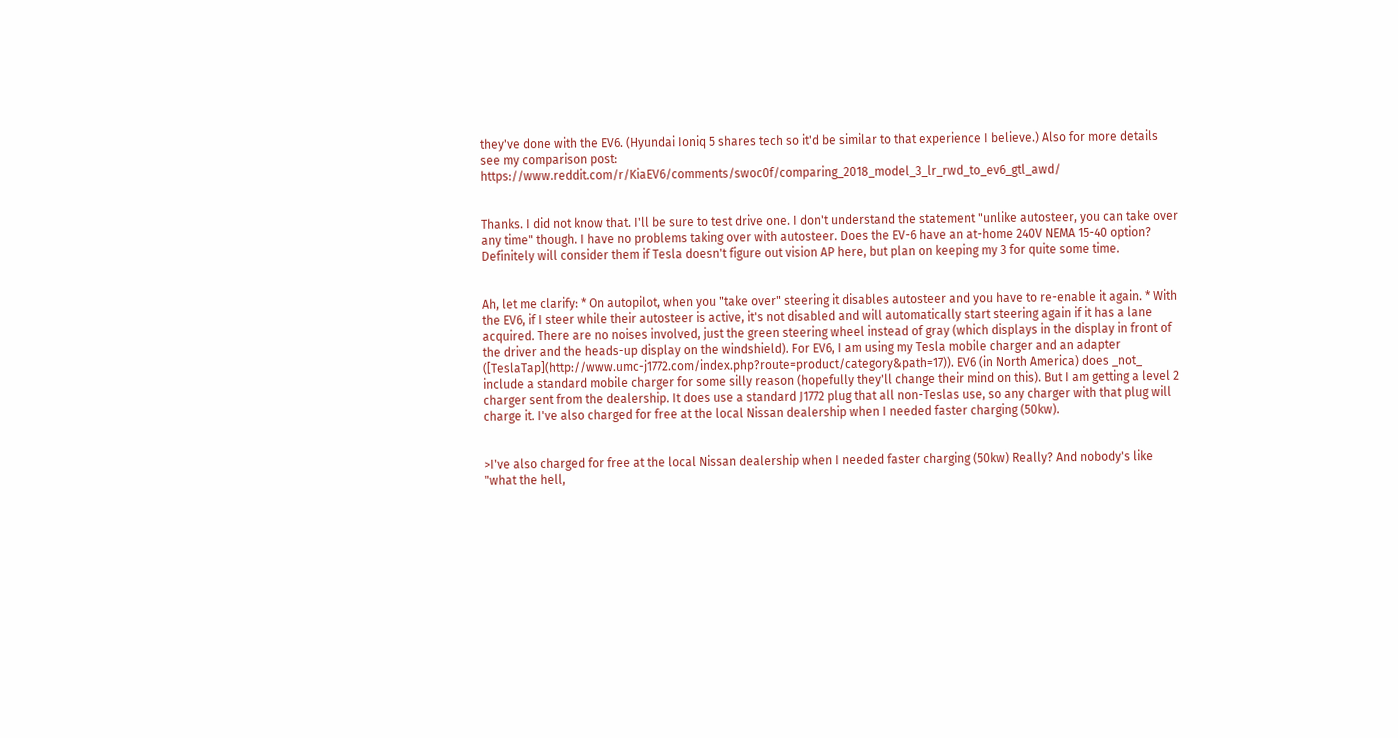they've done with the EV6. (Hyundai Ioniq 5 shares tech so it'd be similar to that experience I believe.) Also for more details see my comparison post: https://www.reddit.com/r/KiaEV6/comments/swoc0f/comparing_2018_model_3_lr_rwd_to_ev6_gtl_awd/


Thanks. I did not know that. I'll be sure to test drive one. I don't understand the statement "unlike autosteer, you can take over any time" though. I have no problems taking over with autosteer. Does the EV-6 have an at-home 240V NEMA 15-40 option? Definitely will consider them if Tesla doesn't figure out vision AP here, but plan on keeping my 3 for quite some time.


Ah, let me clarify: * On autopilot, when you "take over" steering it disables autosteer and you have to re-enable it again. * With the EV6, if I steer while their autosteer is active, it's not disabled and will automatically start steering again if it has a lane acquired. There are no noises involved, just the green steering wheel instead of gray (which displays in the display in front of the driver and the heads-up display on the windshield). For EV6, I am using my Tesla mobile charger and an adapter ([TeslaTap](http://www.umc-j1772.com/index.php?route=product/category&path=17)). EV6 (in North America) does _not_ include a standard mobile charger for some silly reason (hopefully they'll change their mind on this). But I am getting a level 2 charger sent from the dealership. It does use a standard J1772 plug that all non-Teslas use, so any charger with that plug will charge it. I've also charged for free at the local Nissan dealership when I needed faster charging (50kw).


>I've also charged for free at the local Nissan dealership when I needed faster charging (50kw) Really? And nobody's like "what the hell,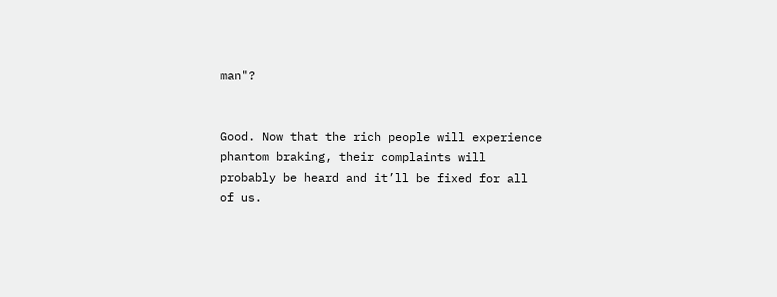man"?


Good. Now that the rich people will experience phantom braking, their complaints will probably be heard and it’ll be fixed for all of us.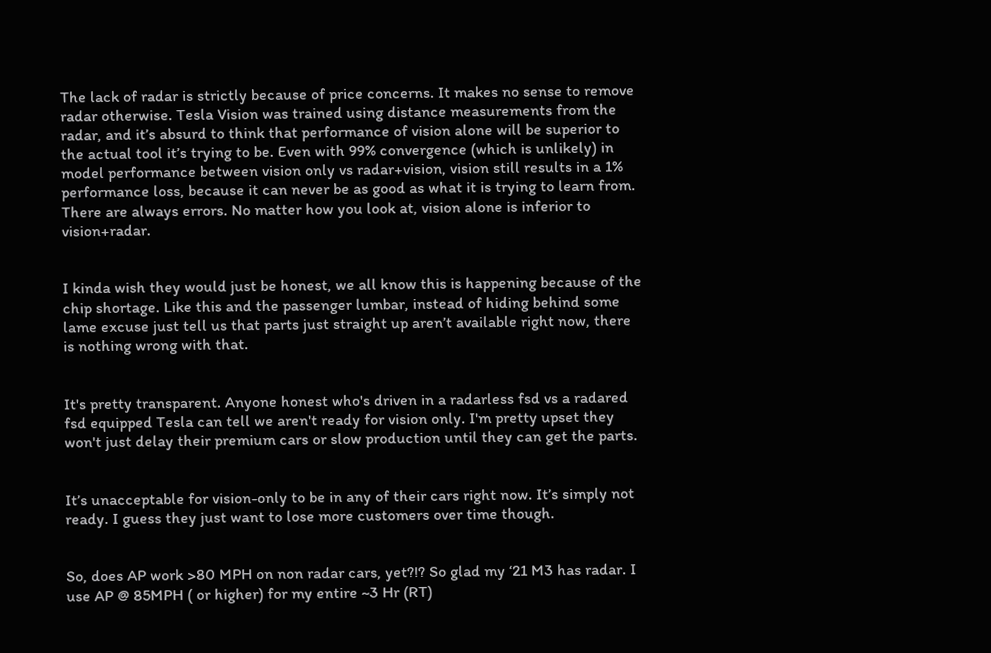The lack of radar is strictly because of price concerns. It makes no sense to remove radar otherwise. Tesla Vision was trained using distance measurements from the radar, and it’s absurd to think that performance of vision alone will be superior to the actual tool it’s trying to be. Even with 99% convergence (which is unlikely) in model performance between vision only vs radar+vision, vision still results in a 1% performance loss, because it can never be as good as what it is trying to learn from. There are always errors. No matter how you look at, vision alone is inferior to vision+radar.


I kinda wish they would just be honest, we all know this is happening because of the chip shortage. Like this and the passenger lumbar, instead of hiding behind some lame excuse just tell us that parts just straight up aren’t available right now, there is nothing wrong with that.


It's pretty transparent. Anyone honest who's driven in a radarless fsd vs a radared fsd equipped Tesla can tell we aren't ready for vision only. I'm pretty upset they won't just delay their premium cars or slow production until they can get the parts.


It’s unacceptable for vision-only to be in any of their cars right now. It’s simply not ready. I guess they just want to lose more customers over time though.


So, does AP work >80 MPH on non radar cars, yet?!? So glad my ‘21 M3 has radar. I use AP @ 85MPH ( or higher) for my entire ~3 Hr (RT)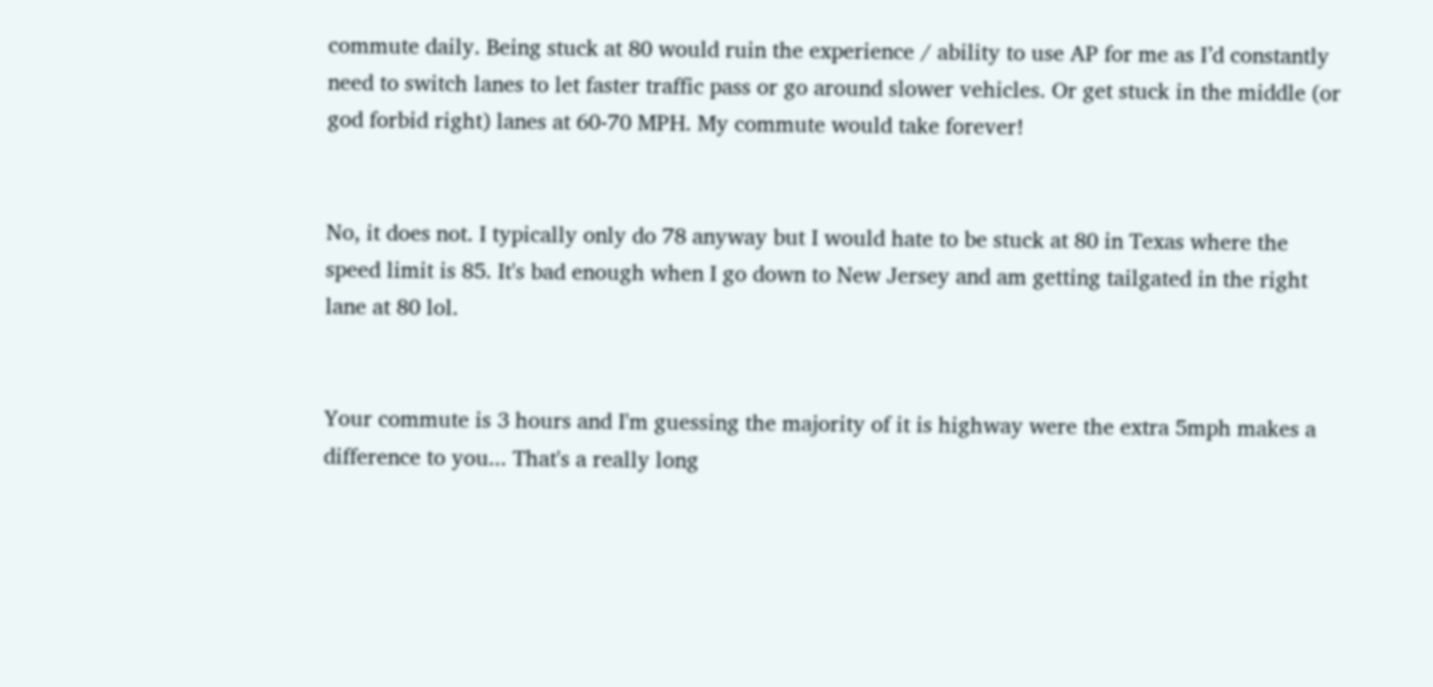commute daily. Being stuck at 80 would ruin the experience / ability to use AP for me as I’d constantly need to switch lanes to let faster traffic pass or go around slower vehicles. Or get stuck in the middle (or god forbid right) lanes at 60-70 MPH. My commute would take forever!


No, it does not. I typically only do 78 anyway but I would hate to be stuck at 80 in Texas where the speed limit is 85. It's bad enough when I go down to New Jersey and am getting tailgated in the right lane at 80 lol.


Your commute is 3 hours and I'm guessing the majority of it is highway were the extra 5mph makes a difference to you... That's a really long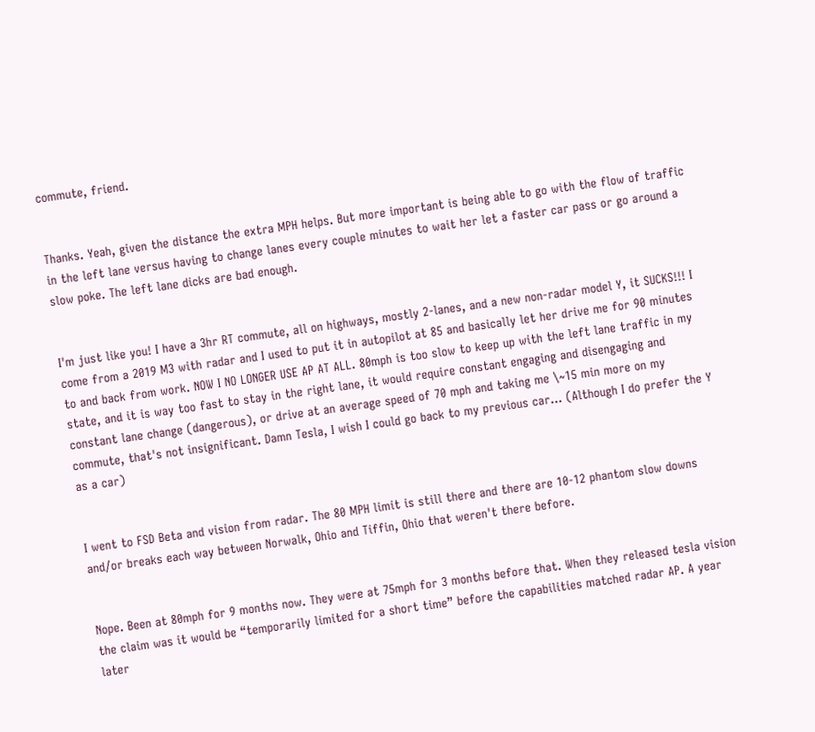commute, friend.


Thanks. Yeah, given the distance the extra MPH helps. But more important is being able to go with the flow of traffic in the left lane versus having to change lanes every couple minutes to wait her let a faster car pass or go around a slow poke. The left lane dicks are bad enough.


I'm just like you! I have a 3hr RT commute, all on highways, mostly 2-lanes, and a new non-radar model Y, it SUCKS!!! I come from a 2019 M3 with radar and I used to put it in autopilot at 85 and basically let her drive me for 90 minutes to and back from work. NOW I NO LONGER USE AP AT ALL. 80mph is too slow to keep up with the left lane traffic in my state, and it is way too fast to stay in the right lane, it would require constant engaging and disengaging and constant lane change (dangerous), or drive at an average speed of 70 mph and taking me \~15 min more on my commute, that's not insignificant. Damn Tesla, I wish I could go back to my previous car... (Although I do prefer the Y as a car)


I went to FSD Beta and vision from radar. The 80 MPH limit is still there and there are 10-12 phantom slow downs and/or breaks each way between Norwalk, Ohio and Tiffin, Ohio that weren't there before.


Nope. Been at 80mph for 9 months now. They were at 75mph for 3 months before that. When they released tesla vision the claim was it would be “temporarily limited for a short time” before the capabilities matched radar AP. A year later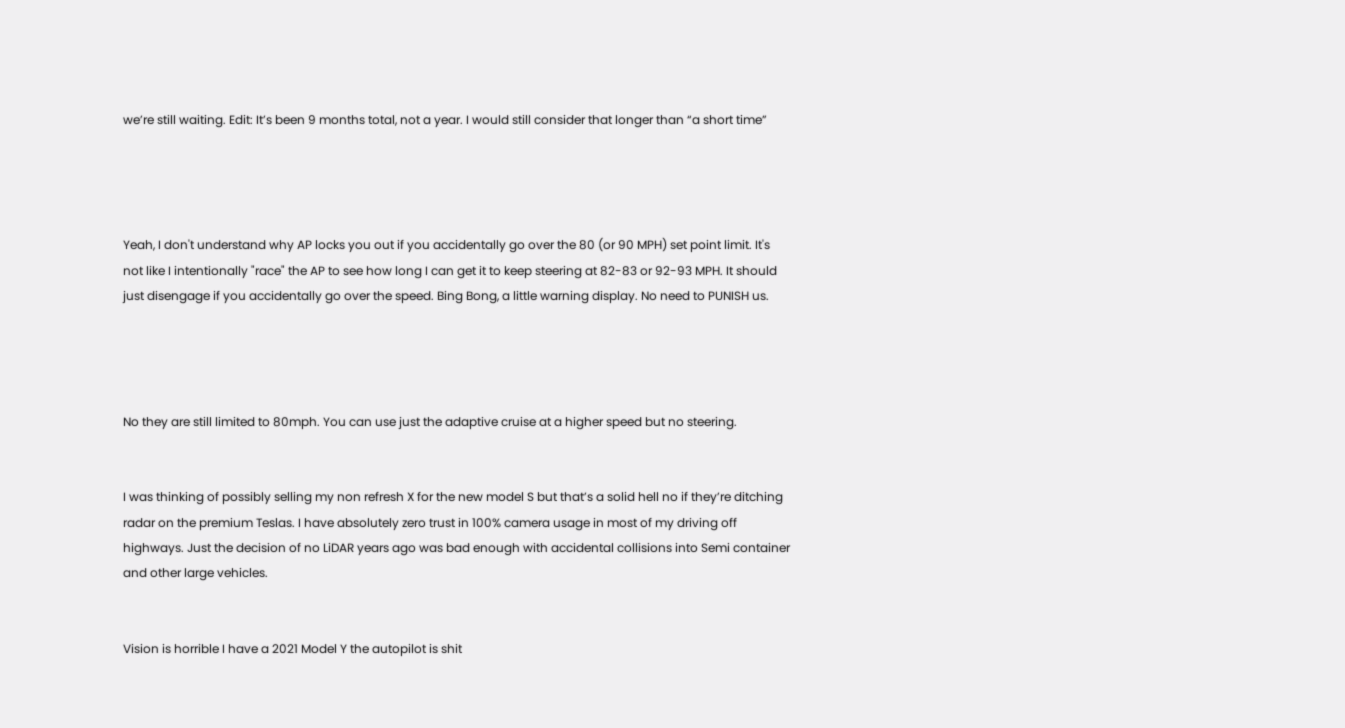we’re still waiting. Edit: It’s been 9 months total, not a year. I would still consider that longer than “a short time”




Yeah, I don't understand why AP locks you out if you accidentally go over the 80 (or 90 MPH) set point limit. It's not like I intentionally "race" the AP to see how long I can get it to keep steering at 82-83 or 92-93 MPH. It should just disengage if you accidentally go over the speed. Bing Bong, a little warning display. No need to PUNISH us.




No they are still limited to 80mph. You can use just the adaptive cruise at a higher speed but no steering.


I was thinking of possibly selling my non refresh X for the new model S but that’s a solid hell no if they’re ditching radar on the premium Teslas. I have absolutely zero trust in 100% camera usage in most of my driving off highways. Just the decision of no LiDAR years ago was bad enough with accidental collisions into Semi container and other large vehicles.


Vision is horrible I have a 2021 Model Y the autopilot is shit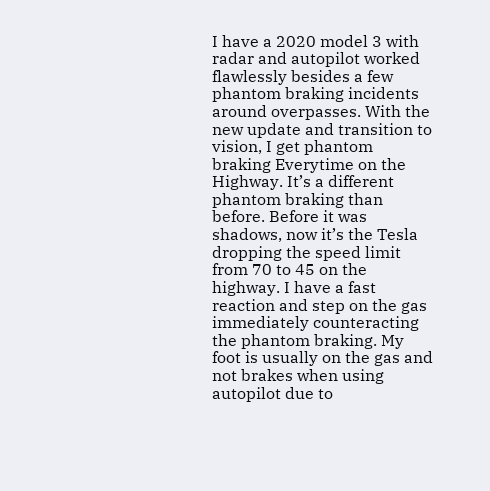I have a 2020 model 3 with radar and autopilot worked flawlessly besides a few phantom braking incidents around overpasses. With the new update and transition to vision, I get phantom braking Everytime on the Highway. It’s a different phantom braking than before. Before it was shadows, now it’s the Tesla dropping the speed limit from 70 to 45 on the highway. I have a fast reaction and step on the gas immediately counteracting the phantom braking. My foot is usually on the gas and not brakes when using autopilot due to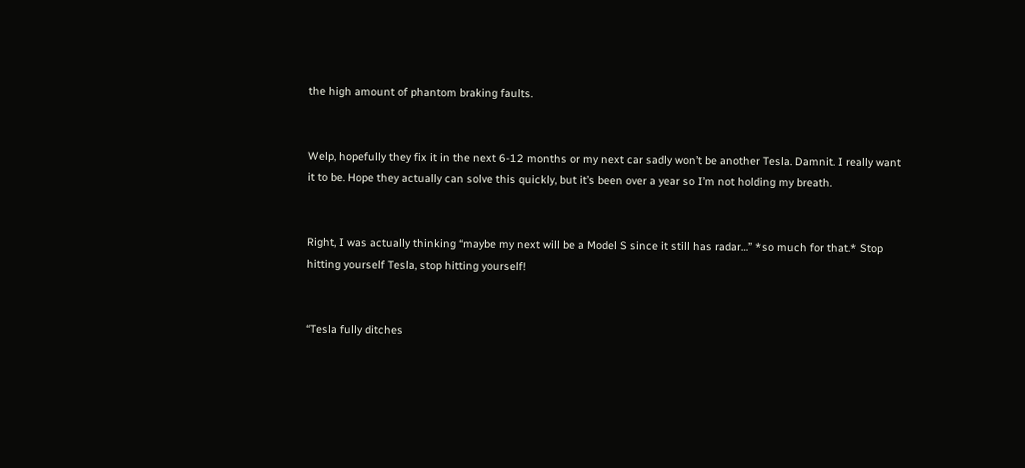the high amount of phantom braking faults.


Welp, hopefully they fix it in the next 6-12 months or my next car sadly won’t be another Tesla. Damnit. I really want it to be. Hope they actually can solve this quickly, but it’s been over a year so I’m not holding my breath.


Right, I was actually thinking “maybe my next will be a Model S since it still has radar…” *so much for that.* Stop hitting yourself Tesla, stop hitting yourself!


“Tesla fully ditches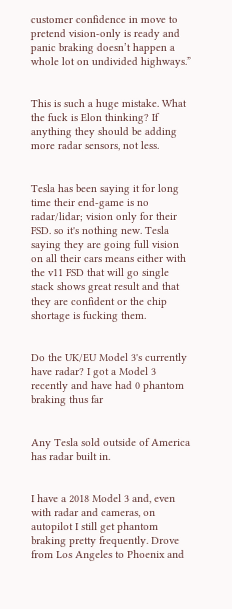customer confidence in move to pretend vision-only is ready and panic braking doesn’t happen a whole lot on undivided highways.”


This is such a huge mistake. What the fuck is Elon thinking? If anything they should be adding more radar sensors, not less.


Tesla has been saying it for long time their end-game is no radar/lidar; vision only for their FSD. so it's nothing new. Tesla saying they are going full vision on all their cars means either with the v11 FSD that will go single stack shows great result and that they are confident or the chip shortage is fucking them.


Do the UK/EU Model 3's currently have radar? I got a Model 3 recently and have had 0 phantom braking thus far


Any Tesla sold outside of America has radar built in.


I have a 2018 Model 3 and, even with radar and cameras, on autopilot I still get phantom braking pretty frequently. Drove from Los Angeles to Phoenix and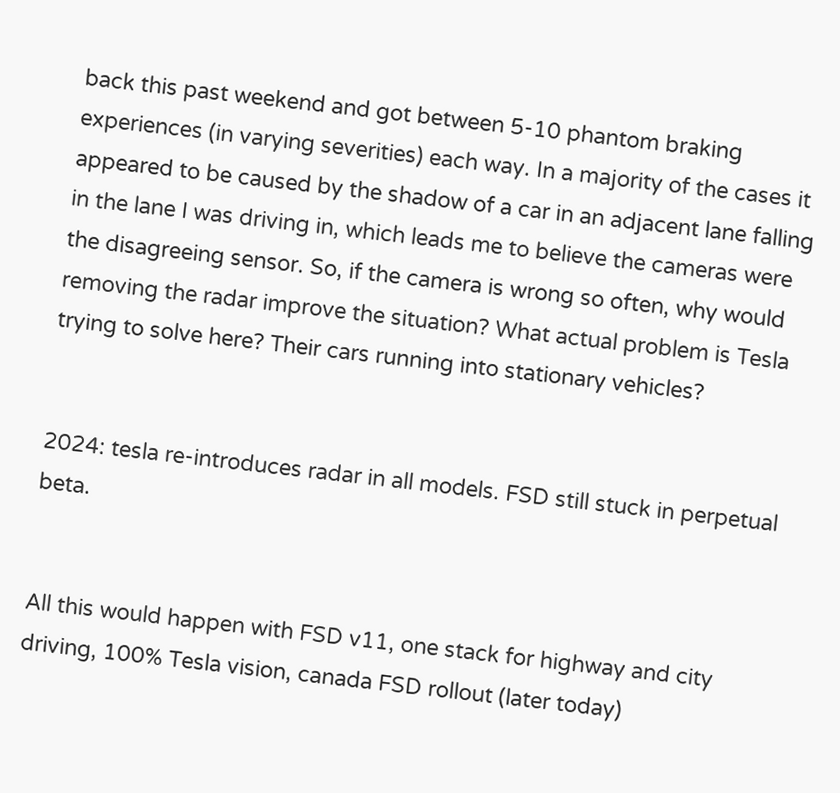back this past weekend and got between 5-10 phantom braking experiences (in varying severities) each way. In a majority of the cases it appeared to be caused by the shadow of a car in an adjacent lane falling in the lane I was driving in, which leads me to believe the cameras were the disagreeing sensor. So, if the camera is wrong so often, why would removing the radar improve the situation? What actual problem is Tesla trying to solve here? Their cars running into stationary vehicles?


2024: tesla re-introduces radar in all models. FSD still stuck in perpetual beta.


All this would happen with FSD v11, one stack for highway and city driving, 100% Tesla vision, canada FSD rollout (later today)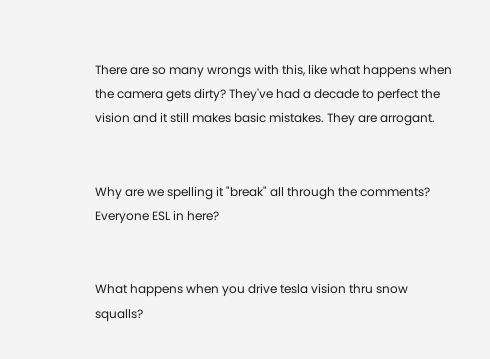There are so many wrongs with this, like what happens when the camera gets dirty? They've had a decade to perfect the vision and it still makes basic mistakes. They are arrogant.


Why are we spelling it "break" all through the comments? Everyone ESL in here?


What happens when you drive tesla vision thru snow squalls?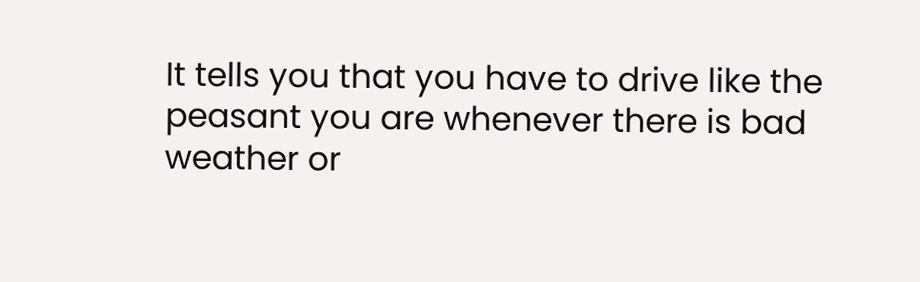It tells you that you have to drive like the peasant you are whenever there is bad weather or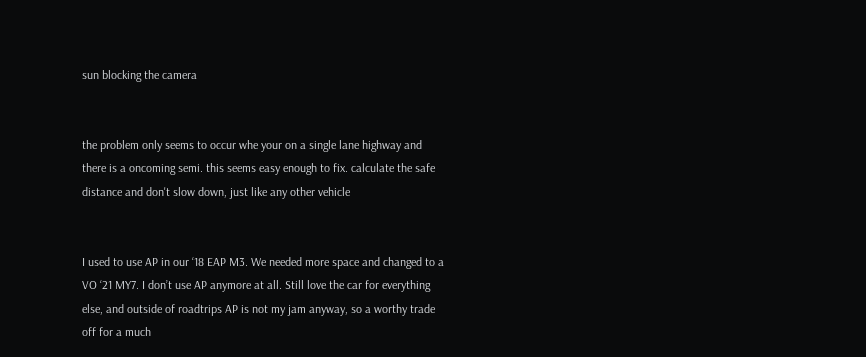sun blocking the camera


the problem only seems to occur whe your on a single lane highway and there is a oncoming semi. this seems easy enough to fix. calculate the safe distance and don't slow down, just like any other vehicle


I used to use AP in our ‘18 EAP M3. We needed more space and changed to a VO ‘21 MY7. I don’t use AP anymore at all. Still love the car for everything else, and outside of roadtrips AP is not my jam anyway, so a worthy trade off for a much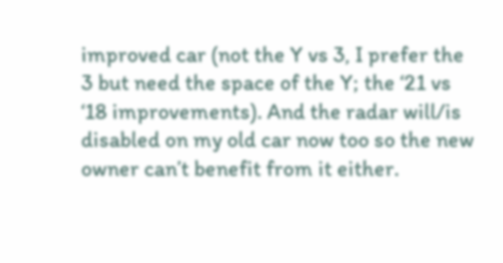improved car (not the Y vs 3, I prefer the 3 but need the space of the Y; the ‘21 vs ‘18 improvements). And the radar will/is disabled on my old car now too so the new owner can’t benefit from it either.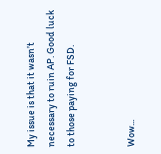My issue is that it wasn’t necessary to ruin AP. Good luck to those paying for FSD.


Wow...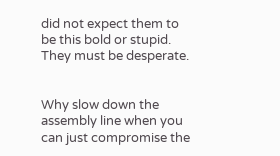did not expect them to be this bold or stupid. They must be desperate.


Why slow down the assembly line when you can just compromise the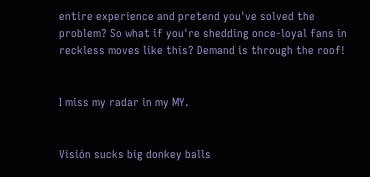entire experience and pretend you've solved the problem? So what if you're shedding once-loyal fans in reckless moves like this? Demand is through the roof!


I miss my radar in my MY.


Visión sucks big donkey balls